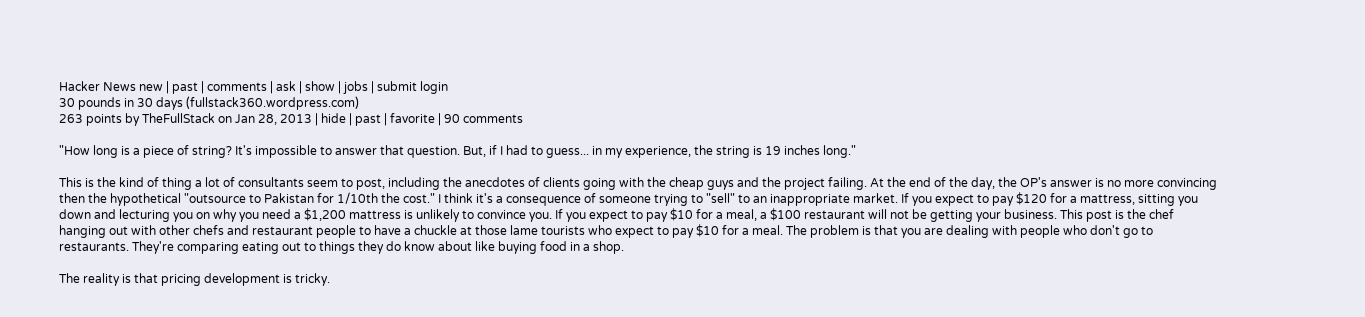Hacker News new | past | comments | ask | show | jobs | submit login
30 pounds in 30 days (fullstack360.wordpress.com)
263 points by TheFullStack on Jan 28, 2013 | hide | past | favorite | 90 comments

"How long is a piece of string? It's impossible to answer that question. But, if I had to guess... in my experience, the string is 19 inches long."

This is the kind of thing a lot of consultants seem to post, including the anecdotes of clients going with the cheap guys and the project failing. At the end of the day, the OP's answer is no more convincing then the hypothetical "outsource to Pakistan for 1/10th the cost." I think it's a consequence of someone trying to "sell" to an inappropriate market. If you expect to pay $120 for a mattress, sitting you down and lecturing you on why you need a $1,200 mattress is unlikely to convince you. If you expect to pay $10 for a meal, a $100 restaurant will not be getting your business. This post is the chef hanging out with other chefs and restaurant people to have a chuckle at those lame tourists who expect to pay $10 for a meal. The problem is that you are dealing with people who don't go to restaurants. They're comparing eating out to things they do know about like buying food in a shop.

The reality is that pricing development is tricky.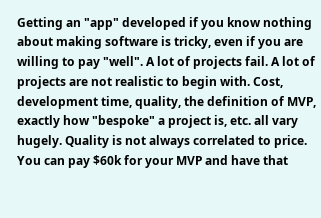Getting an "app" developed if you know nothing about making software is tricky, even if you are willing to pay "well". A lot of projects fail. A lot of projects are not realistic to begin with. Cost, development time, quality, the definition of MVP, exactly how "bespoke" a project is, etc. all vary hugely. Quality is not always correlated to price. You can pay $60k for your MVP and have that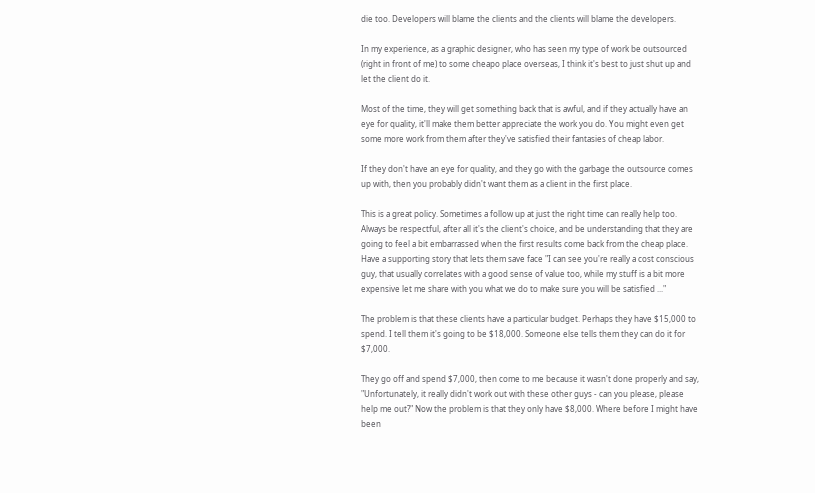die too. Developers will blame the clients and the clients will blame the developers.

In my experience, as a graphic designer, who has seen my type of work be outsourced (right in front of me) to some cheapo place overseas, I think it's best to just shut up and let the client do it.

Most of the time, they will get something back that is awful, and if they actually have an eye for quality, it'll make them better appreciate the work you do. You might even get some more work from them after they've satisfied their fantasies of cheap labor.

If they don't have an eye for quality, and they go with the garbage the outsource comes up with, then you probably didn't want them as a client in the first place.

This is a great policy. Sometimes a follow up at just the right time can really help too. Always be respectful, after all it's the client's choice, and be understanding that they are going to feel a bit embarrassed when the first results come back from the cheap place. Have a supporting story that lets them save face "I can see you're really a cost conscious guy, that usually correlates with a good sense of value too, while my stuff is a bit more expensive let me share with you what we do to make sure you will be satisfied ..."

The problem is that these clients have a particular budget. Perhaps they have $15,000 to spend. I tell them it's going to be $18,000. Someone else tells them they can do it for $7,000.

They go off and spend $7,000, then come to me because it wasn't done properly and say, "Unfortunately, it really didn't work out with these other guys - can you please, please help me out?" Now the problem is that they only have $8,000. Where before I might have been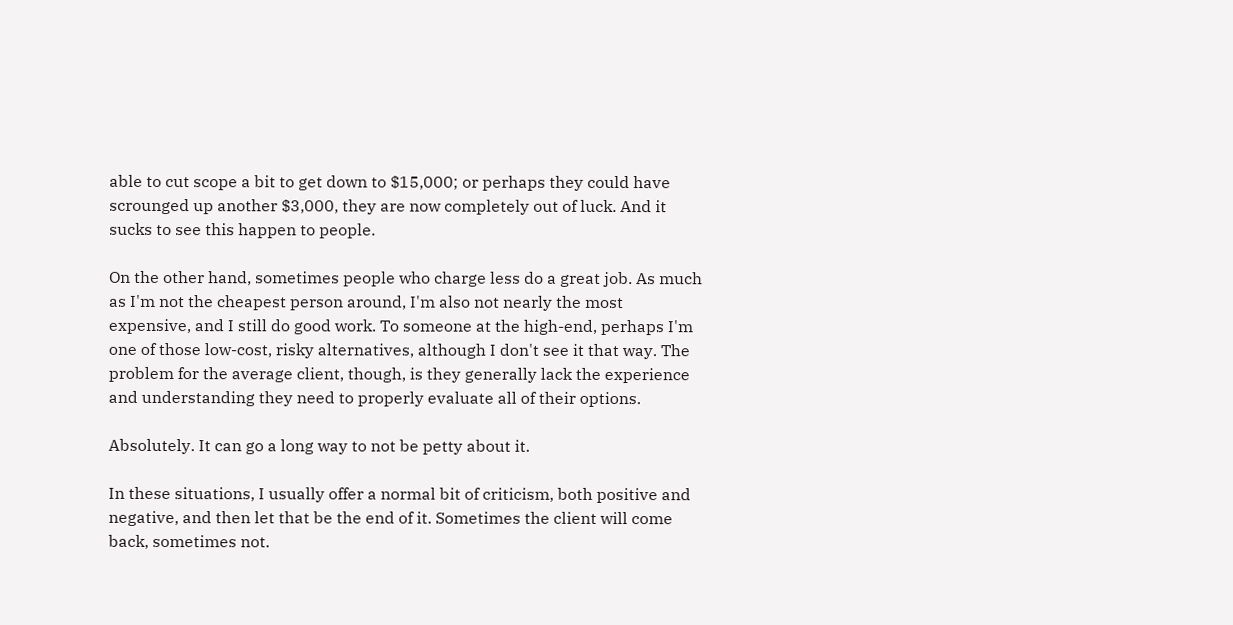able to cut scope a bit to get down to $15,000; or perhaps they could have scrounged up another $3,000, they are now completely out of luck. And it sucks to see this happen to people.

On the other hand, sometimes people who charge less do a great job. As much as I'm not the cheapest person around, I'm also not nearly the most expensive, and I still do good work. To someone at the high-end, perhaps I'm one of those low-cost, risky alternatives, although I don't see it that way. The problem for the average client, though, is they generally lack the experience and understanding they need to properly evaluate all of their options.

Absolutely. It can go a long way to not be petty about it.

In these situations, I usually offer a normal bit of criticism, both positive and negative, and then let that be the end of it. Sometimes the client will come back, sometimes not.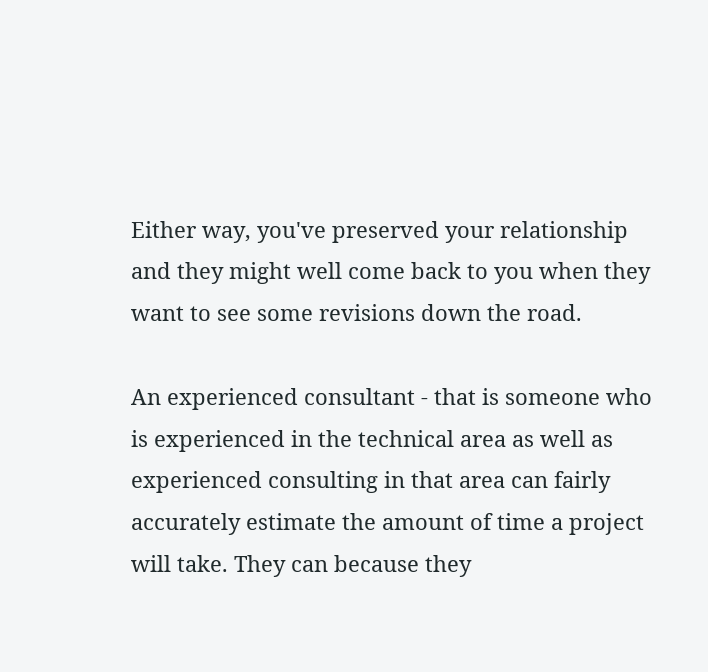Either way, you've preserved your relationship and they might well come back to you when they want to see some revisions down the road.

An experienced consultant - that is someone who is experienced in the technical area as well as experienced consulting in that area can fairly accurately estimate the amount of time a project will take. They can because they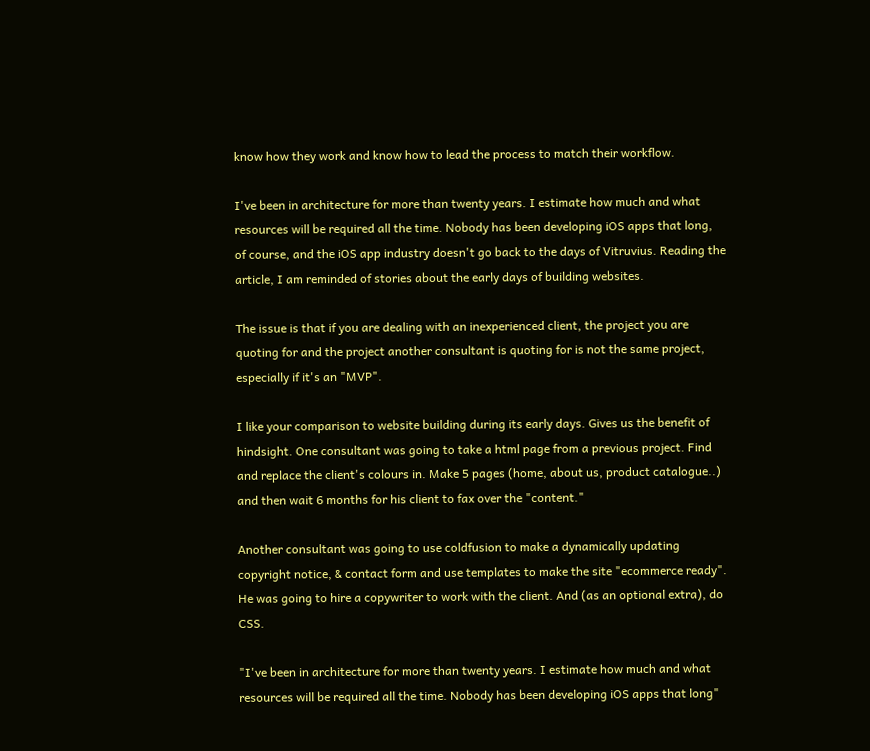know how they work and know how to lead the process to match their workflow.

I've been in architecture for more than twenty years. I estimate how much and what resources will be required all the time. Nobody has been developing iOS apps that long, of course, and the iOS app industry doesn't go back to the days of Vitruvius. Reading the article, I am reminded of stories about the early days of building websites.

The issue is that if you are dealing with an inexperienced client, the project you are quoting for and the project another consultant is quoting for is not the same project, especially if it's an "MVP".

I like your comparison to website building during its early days. Gives us the benefit of hindsight. One consultant was going to take a html page from a previous project. Find and replace the client's colours in. Make 5 pages (home, about us, product catalogue..) and then wait 6 months for his client to fax over the "content."

Another consultant was going to use coldfusion to make a dynamically updating copyright notice, & contact form and use templates to make the site "ecommerce ready". He was going to hire a copywriter to work with the client. And (as an optional extra), do CSS.

"I've been in architecture for more than twenty years. I estimate how much and what resources will be required all the time. Nobody has been developing iOS apps that long"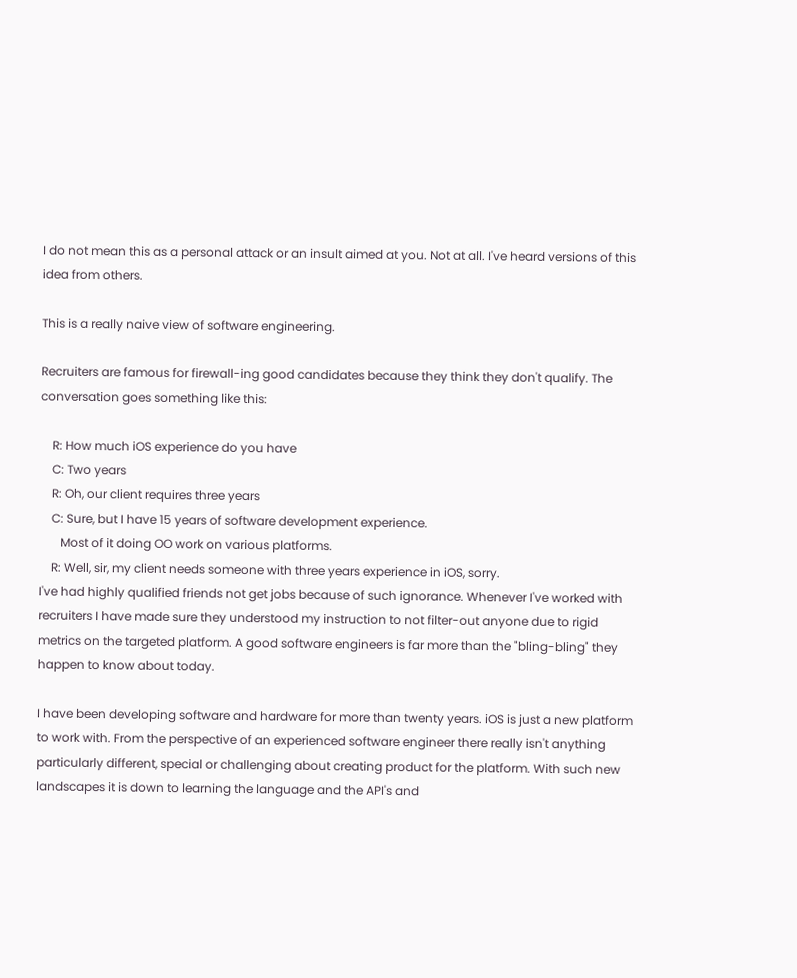I do not mean this as a personal attack or an insult aimed at you. Not at all. I've heard versions of this idea from others.

This is a really naive view of software engineering.

Recruiters are famous for firewall-ing good candidates because they think they don't qualify. The conversation goes something like this:

    R: How much iOS experience do you have
    C: Two years
    R: Oh, our client requires three years
    C: Sure, but I have 15 years of software development experience.
       Most of it doing OO work on various platforms.
    R: Well, sir, my client needs someone with three years experience in iOS, sorry.
I've had highly qualified friends not get jobs because of such ignorance. Whenever I've worked with recruiters I have made sure they understood my instruction to not filter-out anyone due to rigid metrics on the targeted platform. A good software engineers is far more than the "bling-bling" they happen to know about today.

I have been developing software and hardware for more than twenty years. iOS is just a new platform to work with. From the perspective of an experienced software engineer there really isn't anything particularly different, special or challenging about creating product for the platform. With such new landscapes it is down to learning the language and the API's and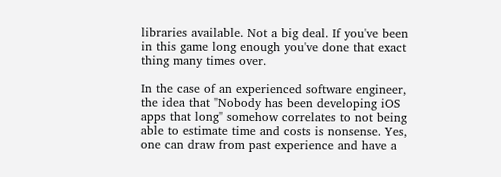libraries available. Not a big deal. If you've been in this game long enough you've done that exact thing many times over.

In the case of an experienced software engineer, the idea that "Nobody has been developing iOS apps that long" somehow correlates to not being able to estimate time and costs is nonsense. Yes, one can draw from past experience and have a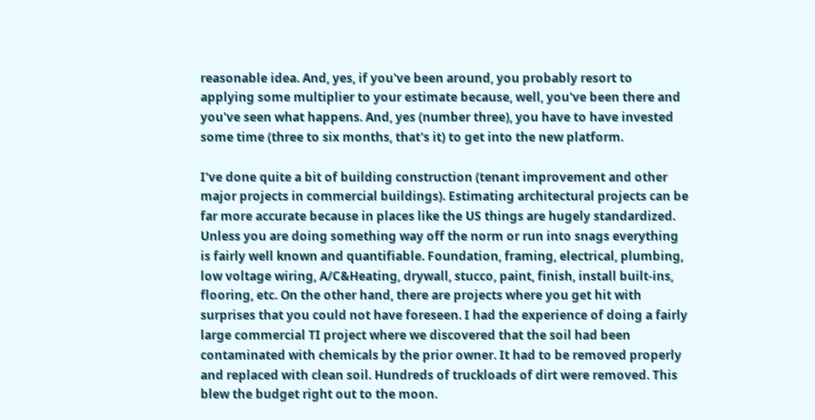reasonable idea. And, yes, if you've been around, you probably resort to applying some multiplier to your estimate because, well, you've been there and you've seen what happens. And, yes (number three), you have to have invested some time (three to six months, that's it) to get into the new platform.

I've done quite a bit of building construction (tenant improvement and other major projects in commercial buildings). Estimating architectural projects can be far more accurate because in places like the US things are hugely standardized. Unless you are doing something way off the norm or run into snags everything is fairly well known and quantifiable. Foundation, framing, electrical, plumbing, low voltage wiring, A/C&Heating, drywall, stucco, paint, finish, install built-ins, flooring, etc. On the other hand, there are projects where you get hit with surprises that you could not have foreseen. I had the experience of doing a fairly large commercial TI project where we discovered that the soil had been contaminated with chemicals by the prior owner. It had to be removed properly and replaced with clean soil. Hundreds of truckloads of dirt were removed. This blew the budget right out to the moon.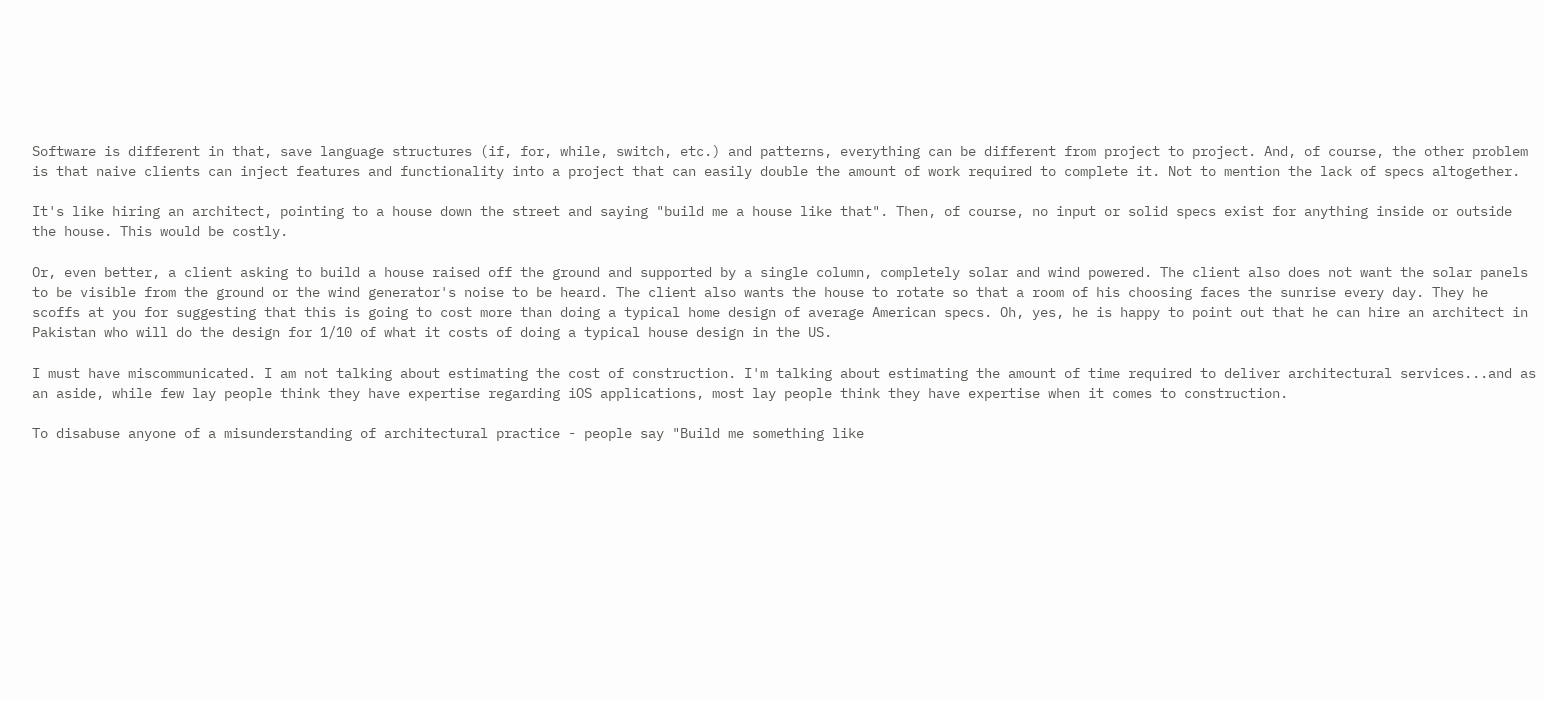Software is different in that, save language structures (if, for, while, switch, etc.) and patterns, everything can be different from project to project. And, of course, the other problem is that naive clients can inject features and functionality into a project that can easily double the amount of work required to complete it. Not to mention the lack of specs altogether.

It's like hiring an architect, pointing to a house down the street and saying "build me a house like that". Then, of course, no input or solid specs exist for anything inside or outside the house. This would be costly.

Or, even better, a client asking to build a house raised off the ground and supported by a single column, completely solar and wind powered. The client also does not want the solar panels to be visible from the ground or the wind generator's noise to be heard. The client also wants the house to rotate so that a room of his choosing faces the sunrise every day. They he scoffs at you for suggesting that this is going to cost more than doing a typical home design of average American specs. Oh, yes, he is happy to point out that he can hire an architect in Pakistan who will do the design for 1/10 of what it costs of doing a typical house design in the US.

I must have miscommunicated. I am not talking about estimating the cost of construction. I'm talking about estimating the amount of time required to deliver architectural services...and as an aside, while few lay people think they have expertise regarding iOS applications, most lay people think they have expertise when it comes to construction.

To disabuse anyone of a misunderstanding of architectural practice - people say "Build me something like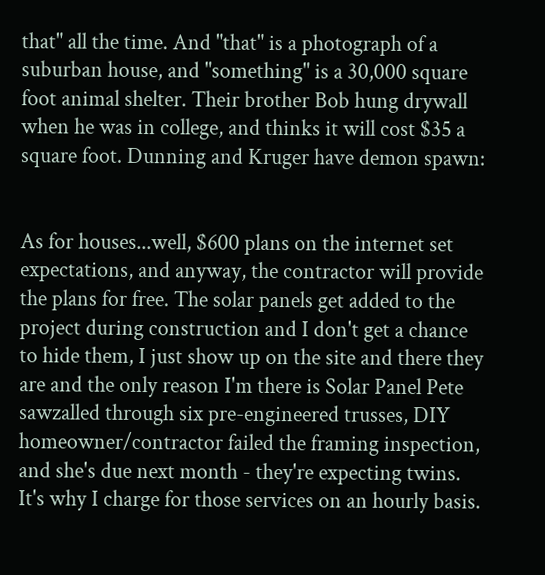that" all the time. And "that" is a photograph of a suburban house, and "something" is a 30,000 square foot animal shelter. Their brother Bob hung drywall when he was in college, and thinks it will cost $35 a square foot. Dunning and Kruger have demon spawn:


As for houses...well, $600 plans on the internet set expectations, and anyway, the contractor will provide the plans for free. The solar panels get added to the project during construction and I don't get a chance to hide them, I just show up on the site and there they are and the only reason I'm there is Solar Panel Pete sawzalled through six pre-engineered trusses, DIY homeowner/contractor failed the framing inspection, and she's due next month - they're expecting twins. It's why I charge for those services on an hourly basis.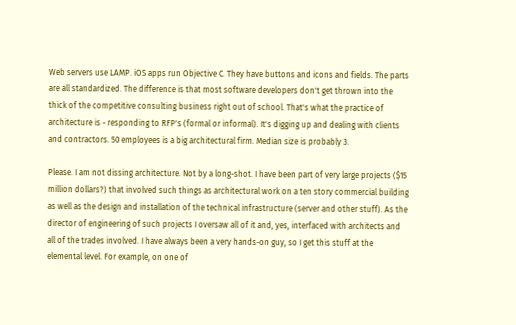Web servers use LAMP. iOS apps run Objective C. They have buttons and icons and fields. The parts are all standardized. The difference is that most software developers don't get thrown into the thick of the competitive consulting business right out of school. That's what the practice of architecture is - responding to RFP's (formal or informal). It's digging up and dealing with clients and contractors. 50 employees is a big architectural firm. Median size is probably 3.

Please. I am not dissing architecture. Not by a long-shot. I have been part of very large projects ($15 million dollars?) that involved such things as architectural work on a ten story commercial building as well as the design and installation of the technical infrastructure (server and other stuff). As the director of engineering of such projects I oversaw all of it and, yes, interfaced with architects and all of the trades involved. I have always been a very hands-on guy, so I get this stuff at the elemental level. For example, on one of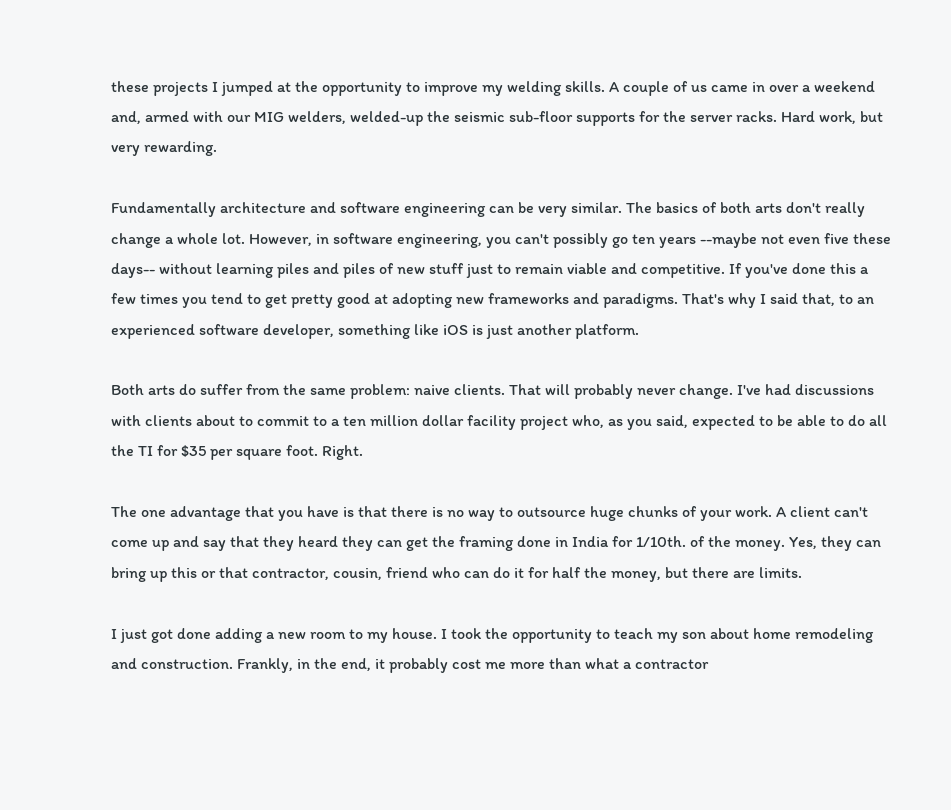these projects I jumped at the opportunity to improve my welding skills. A couple of us came in over a weekend and, armed with our MIG welders, welded-up the seismic sub-floor supports for the server racks. Hard work, but very rewarding.

Fundamentally architecture and software engineering can be very similar. The basics of both arts don't really change a whole lot. However, in software engineering, you can't possibly go ten years --maybe not even five these days-- without learning piles and piles of new stuff just to remain viable and competitive. If you've done this a few times you tend to get pretty good at adopting new frameworks and paradigms. That's why I said that, to an experienced software developer, something like iOS is just another platform.

Both arts do suffer from the same problem: naive clients. That will probably never change. I've had discussions with clients about to commit to a ten million dollar facility project who, as you said, expected to be able to do all the TI for $35 per square foot. Right.

The one advantage that you have is that there is no way to outsource huge chunks of your work. A client can't come up and say that they heard they can get the framing done in India for 1/10th. of the money. Yes, they can bring up this or that contractor, cousin, friend who can do it for half the money, but there are limits.

I just got done adding a new room to my house. I took the opportunity to teach my son about home remodeling and construction. Frankly, in the end, it probably cost me more than what a contractor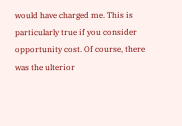would have charged me. This is particularly true if you consider opportunity cost. Of course, there was the ulterior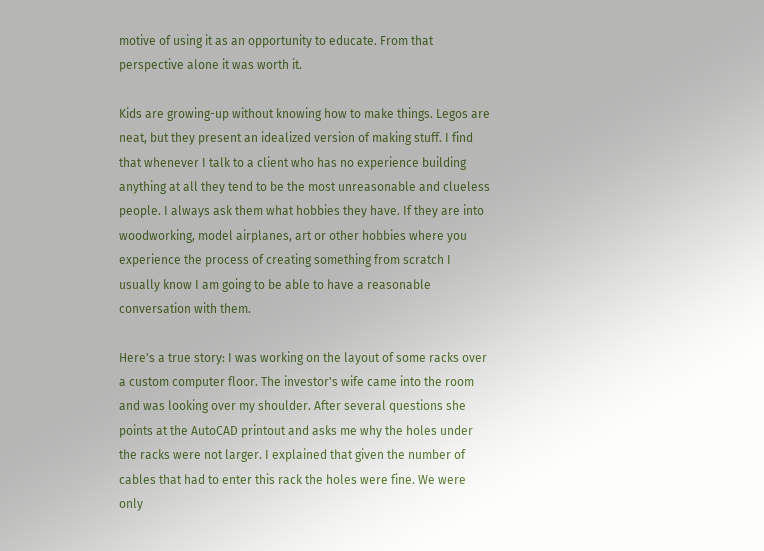motive of using it as an opportunity to educate. From that perspective alone it was worth it.

Kids are growing-up without knowing how to make things. Legos are neat, but they present an idealized version of making stuff. I find that whenever I talk to a client who has no experience building anything at all they tend to be the most unreasonable and clueless people. I always ask them what hobbies they have. If they are into woodworking, model airplanes, art or other hobbies where you experience the process of creating something from scratch I usually know I am going to be able to have a reasonable conversation with them.

Here's a true story: I was working on the layout of some racks over a custom computer floor. The investor's wife came into the room and was looking over my shoulder. After several questions she points at the AutoCAD printout and asks me why the holes under the racks were not larger. I explained that given the number of cables that had to enter this rack the holes were fine. We were only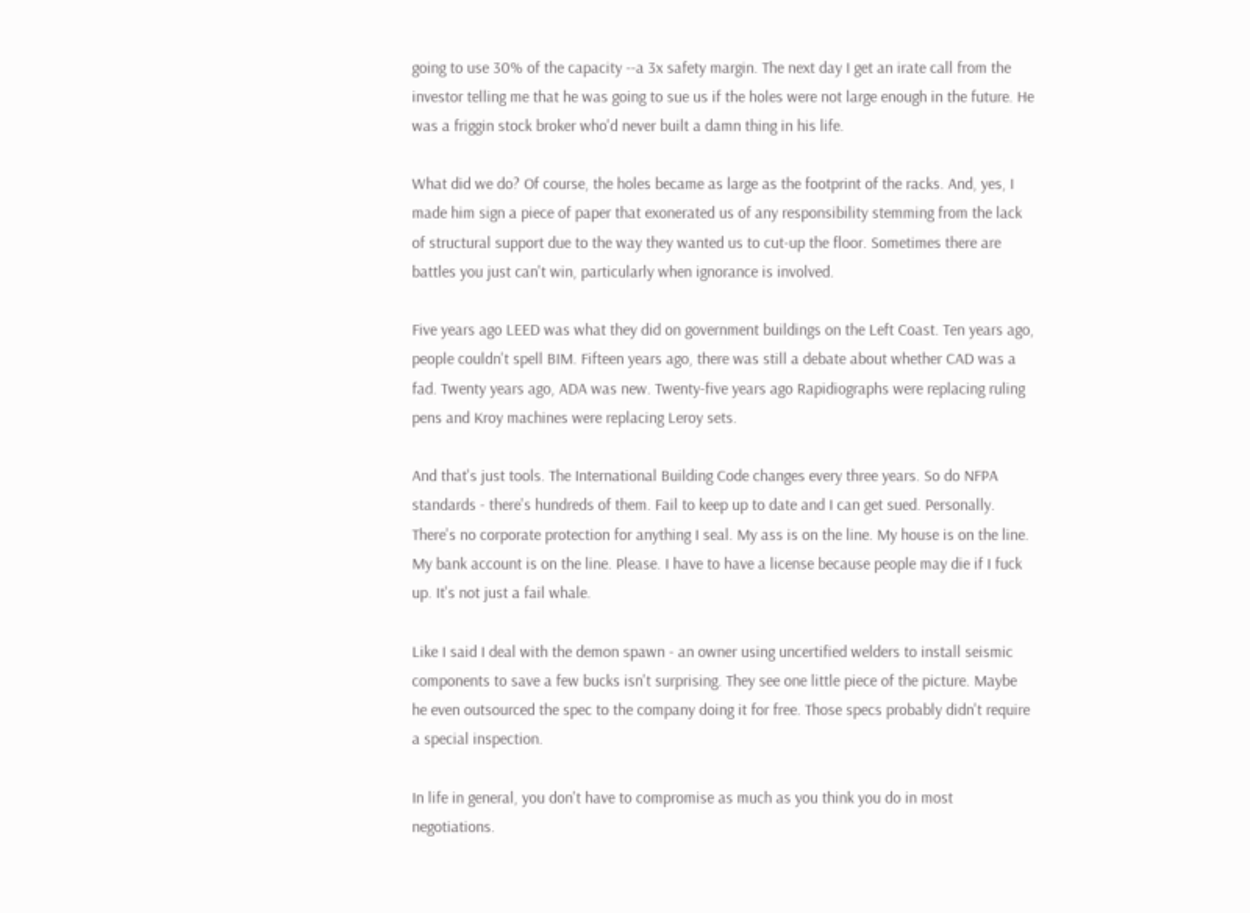going to use 30% of the capacity --a 3x safety margin. The next day I get an irate call from the investor telling me that he was going to sue us if the holes were not large enough in the future. He was a friggin stock broker who'd never built a damn thing in his life.

What did we do? Of course, the holes became as large as the footprint of the racks. And, yes, I made him sign a piece of paper that exonerated us of any responsibility stemming from the lack of structural support due to the way they wanted us to cut-up the floor. Sometimes there are battles you just can't win, particularly when ignorance is involved.

Five years ago LEED was what they did on government buildings on the Left Coast. Ten years ago, people couldn't spell BIM. Fifteen years ago, there was still a debate about whether CAD was a fad. Twenty years ago, ADA was new. Twenty-five years ago Rapidiographs were replacing ruling pens and Kroy machines were replacing Leroy sets.

And that's just tools. The International Building Code changes every three years. So do NFPA standards - there's hundreds of them. Fail to keep up to date and I can get sued. Personally. There's no corporate protection for anything I seal. My ass is on the line. My house is on the line. My bank account is on the line. Please. I have to have a license because people may die if I fuck up. It's not just a fail whale.

Like I said I deal with the demon spawn - an owner using uncertified welders to install seismic components to save a few bucks isn't surprising. They see one little piece of the picture. Maybe he even outsourced the spec to the company doing it for free. Those specs probably didn't require a special inspection.

In life in general, you don't have to compromise as much as you think you do in most negotiations.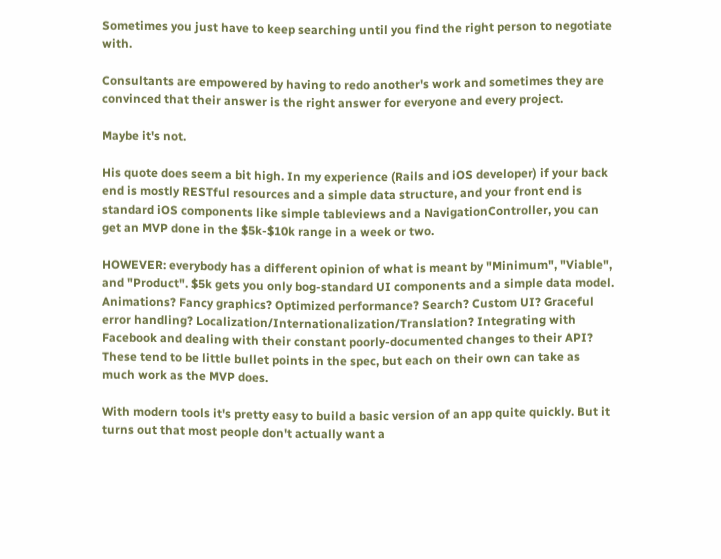Sometimes you just have to keep searching until you find the right person to negotiate with.

Consultants are empowered by having to redo another's work and sometimes they are convinced that their answer is the right answer for everyone and every project.

Maybe it's not.

His quote does seem a bit high. In my experience (Rails and iOS developer) if your back end is mostly RESTful resources and a simple data structure, and your front end is standard iOS components like simple tableviews and a NavigationController, you can get an MVP done in the $5k-$10k range in a week or two.

HOWEVER: everybody has a different opinion of what is meant by "Minimum", "Viable", and "Product". $5k gets you only bog-standard UI components and a simple data model. Animations? Fancy graphics? Optimized performance? Search? Custom UI? Graceful error handling? Localization/Internationalization/Translation? Integrating with Facebook and dealing with their constant poorly-documented changes to their API? These tend to be little bullet points in the spec, but each on their own can take as much work as the MVP does.

With modern tools it's pretty easy to build a basic version of an app quite quickly. But it turns out that most people don't actually want a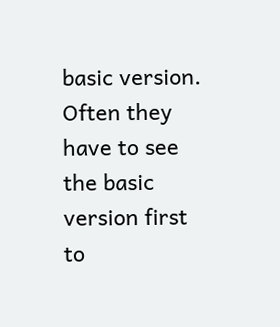basic version. Often they have to see the basic version first to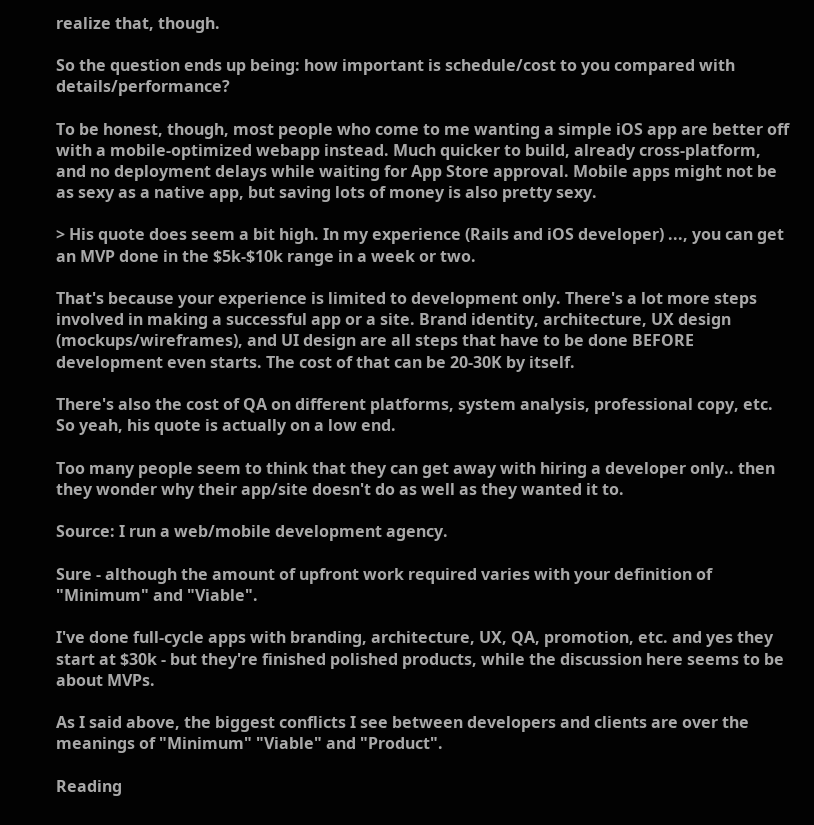realize that, though.

So the question ends up being: how important is schedule/cost to you compared with details/performance?

To be honest, though, most people who come to me wanting a simple iOS app are better off with a mobile-optimized webapp instead. Much quicker to build, already cross-platform, and no deployment delays while waiting for App Store approval. Mobile apps might not be as sexy as a native app, but saving lots of money is also pretty sexy.

> His quote does seem a bit high. In my experience (Rails and iOS developer) ..., you can get an MVP done in the $5k-$10k range in a week or two.

That's because your experience is limited to development only. There's a lot more steps involved in making a successful app or a site. Brand identity, architecture, UX design (mockups/wireframes), and UI design are all steps that have to be done BEFORE development even starts. The cost of that can be 20-30K by itself.

There's also the cost of QA on different platforms, system analysis, professional copy, etc. So yeah, his quote is actually on a low end.

Too many people seem to think that they can get away with hiring a developer only.. then they wonder why their app/site doesn't do as well as they wanted it to.

Source: I run a web/mobile development agency.

Sure - although the amount of upfront work required varies with your definition of "Minimum" and "Viable".

I've done full-cycle apps with branding, architecture, UX, QA, promotion, etc. and yes they start at $30k - but they're finished polished products, while the discussion here seems to be about MVPs.

As I said above, the biggest conflicts I see between developers and clients are over the meanings of "Minimum" "Viable" and "Product".

Reading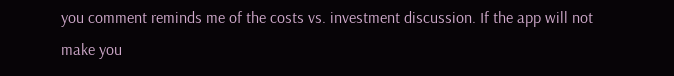you comment reminds me of the costs vs. investment discussion. If the app will not make you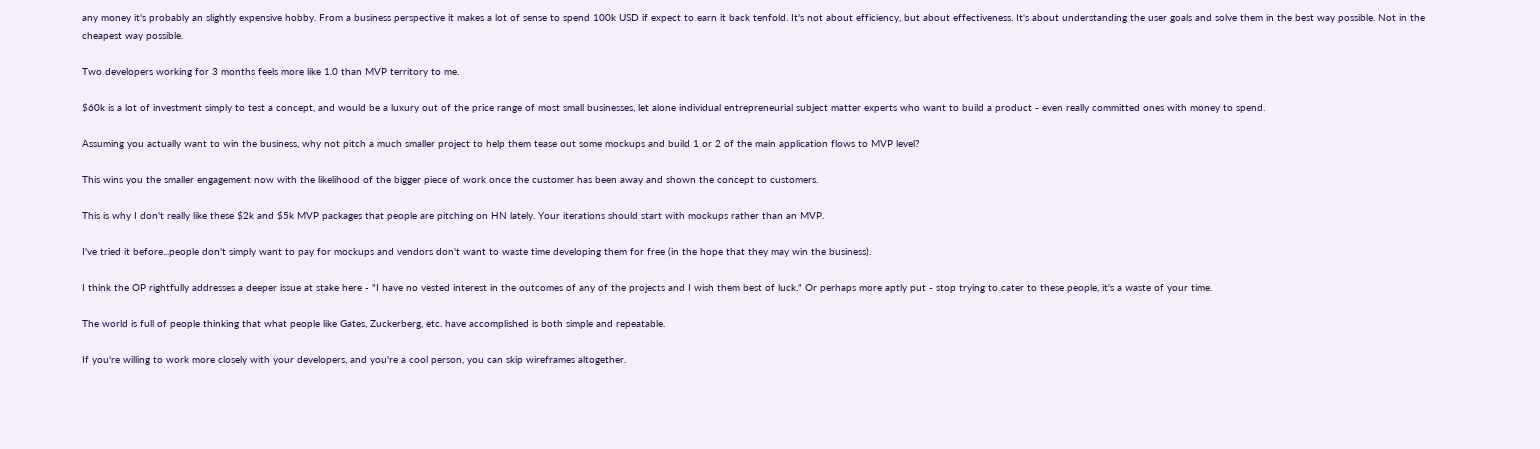any money it's probably an slightly expensive hobby. From a business perspective it makes a lot of sense to spend 100k USD if expect to earn it back tenfold. It's not about efficiency, but about effectiveness. It's about understanding the user goals and solve them in the best way possible. Not in the cheapest way possible.

Two developers working for 3 months feels more like 1.0 than MVP territory to me.

$60k is a lot of investment simply to test a concept, and would be a luxury out of the price range of most small businesses, let alone individual entrepreneurial subject matter experts who want to build a product - even really committed ones with money to spend.

Assuming you actually want to win the business, why not pitch a much smaller project to help them tease out some mockups and build 1 or 2 of the main application flows to MVP level?

This wins you the smaller engagement now with the likelihood of the bigger piece of work once the customer has been away and shown the concept to customers.

This is why I don't really like these $2k and $5k MVP packages that people are pitching on HN lately. Your iterations should start with mockups rather than an MVP.

I've tried it before...people don't simply want to pay for mockups and vendors don't want to waste time developing them for free (in the hope that they may win the business).

I think the OP rightfully addresses a deeper issue at stake here - "I have no vested interest in the outcomes of any of the projects and I wish them best of luck." Or perhaps more aptly put - stop trying to cater to these people, it's a waste of your time.

The world is full of people thinking that what people like Gates, Zuckerberg, etc. have accomplished is both simple and repeatable.

If you're willing to work more closely with your developers, and you're a cool person, you can skip wireframes altogether.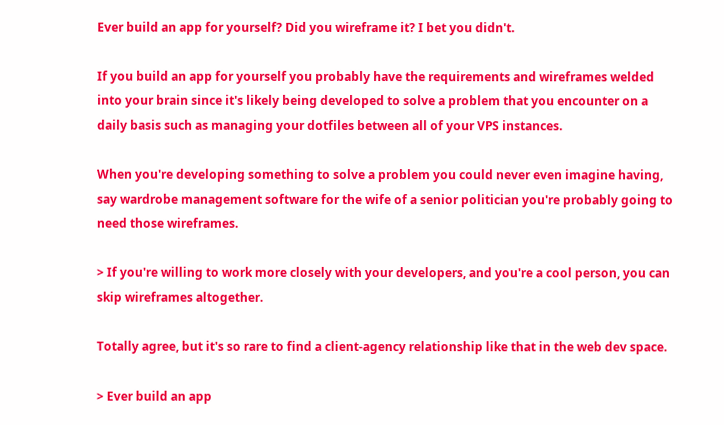Ever build an app for yourself? Did you wireframe it? I bet you didn't.

If you build an app for yourself you probably have the requirements and wireframes welded into your brain since it's likely being developed to solve a problem that you encounter on a daily basis such as managing your dotfiles between all of your VPS instances.

When you're developing something to solve a problem you could never even imagine having, say wardrobe management software for the wife of a senior politician you're probably going to need those wireframes.

> If you're willing to work more closely with your developers, and you're a cool person, you can skip wireframes altogether.

Totally agree, but it's so rare to find a client-agency relationship like that in the web dev space.

> Ever build an app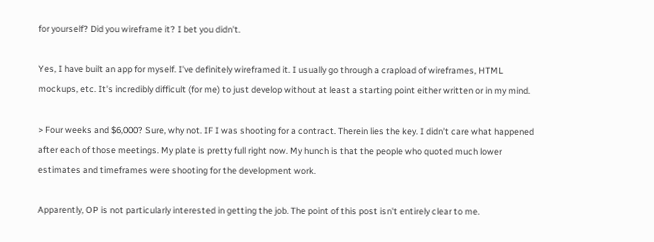for yourself? Did you wireframe it? I bet you didn't.

Yes, I have built an app for myself. I've definitely wireframed it. I usually go through a crapload of wireframes, HTML mockups, etc. It's incredibly difficult (for me) to just develop without at least a starting point either written or in my mind.

> Four weeks and $6,000? Sure, why not. IF I was shooting for a contract. Therein lies the key. I didn’t care what happened after each of those meetings. My plate is pretty full right now. My hunch is that the people who quoted much lower estimates and timeframes were shooting for the development work.

Apparently, OP is not particularly interested in getting the job. The point of this post isn't entirely clear to me.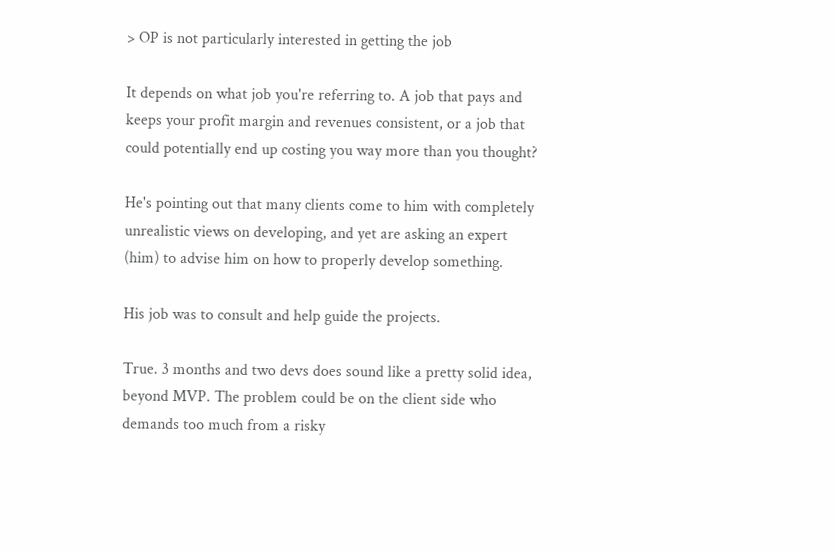> OP is not particularly interested in getting the job

It depends on what job you're referring to. A job that pays and keeps your profit margin and revenues consistent, or a job that could potentially end up costing you way more than you thought?

He's pointing out that many clients come to him with completely unrealistic views on developing, and yet are asking an expert (him) to advise him on how to properly develop something.

His job was to consult and help guide the projects.

True. 3 months and two devs does sound like a pretty solid idea, beyond MVP. The problem could be on the client side who demands too much from a risky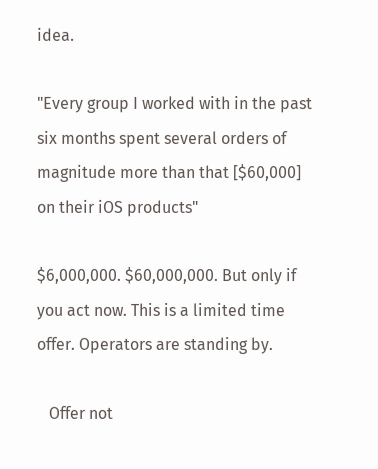idea.

"Every group I worked with in the past six months spent several orders of magnitude more than that [$60,000] on their iOS products"

$6,000,000. $60,000,000. But only if you act now. This is a limited time offer. Operators are standing by.

   Offer not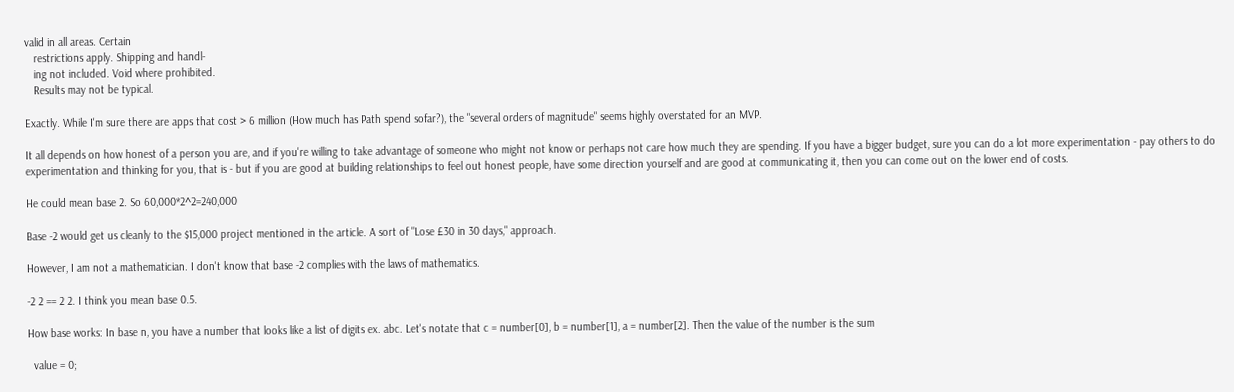valid in all areas. Certain
   restrictions apply. Shipping and handl-
   ing not included. Void where prohibited.
   Results may not be typical.

Exactly. While I'm sure there are apps that cost > 6 million (How much has Path spend sofar?), the "several orders of magnitude" seems highly overstated for an MVP.

It all depends on how honest of a person you are, and if you're willing to take advantage of someone who might not know or perhaps not care how much they are spending. If you have a bigger budget, sure you can do a lot more experimentation - pay others to do experimentation and thinking for you, that is - but if you are good at building relationships to feel out honest people, have some direction yourself and are good at communicating it, then you can come out on the lower end of costs.

He could mean base 2. So 60,000*2^2=240,000

Base -2 would get us cleanly to the $15,000 project mentioned in the article. A sort of "Lose £30 in 30 days," approach.

However, I am not a mathematician. I don't know that base -2 complies with the laws of mathematics.

-2 2 == 2 2. I think you mean base 0.5.

How base works: In base n, you have a number that looks like a list of digits ex. abc. Let's notate that c = number[0], b = number[1], a = number[2]. Then the value of the number is the sum

  value = 0;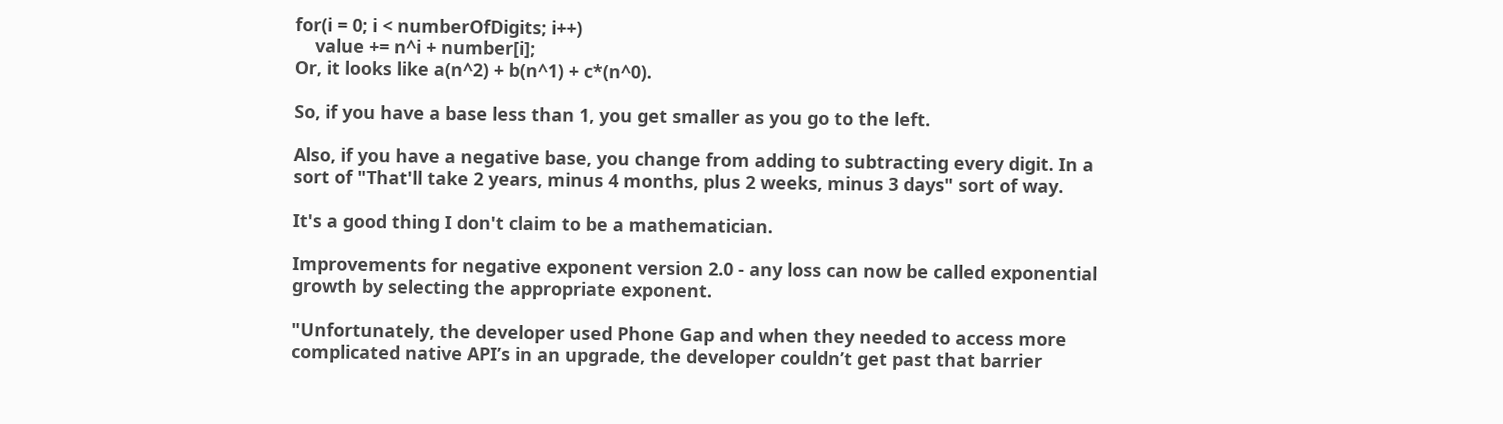for(i = 0; i < numberOfDigits; i++)
    value += n^i + number[i];
Or, it looks like a(n^2) + b(n^1) + c*(n^0).

So, if you have a base less than 1, you get smaller as you go to the left.

Also, if you have a negative base, you change from adding to subtracting every digit. In a sort of "That'll take 2 years, minus 4 months, plus 2 weeks, minus 3 days" sort of way.

It's a good thing I don't claim to be a mathematician.

Improvements for negative exponent version 2.0 - any loss can now be called exponential growth by selecting the appropriate exponent.

"Unfortunately, the developer used Phone Gap and when they needed to access more complicated native API’s in an upgrade, the developer couldn’t get past that barrier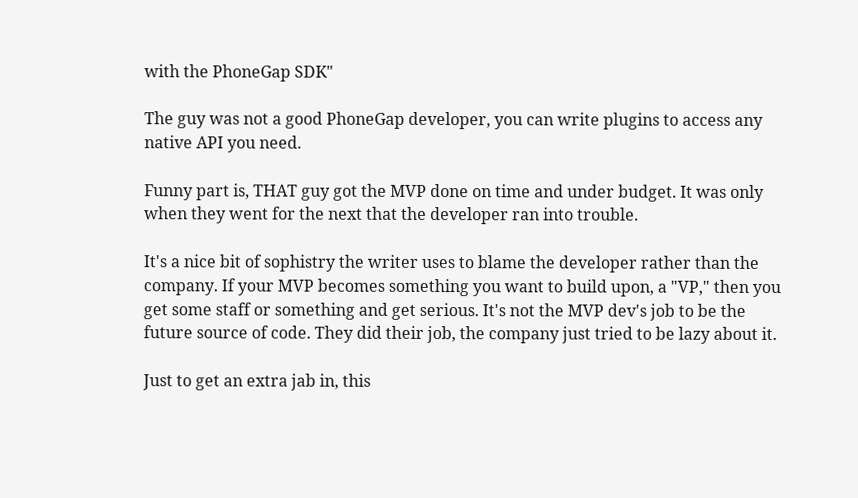with the PhoneGap SDK"

The guy was not a good PhoneGap developer, you can write plugins to access any native API you need.

Funny part is, THAT guy got the MVP done on time and under budget. It was only when they went for the next that the developer ran into trouble.

It's a nice bit of sophistry the writer uses to blame the developer rather than the company. If your MVP becomes something you want to build upon, a "VP," then you get some staff or something and get serious. It's not the MVP dev's job to be the future source of code. They did their job, the company just tried to be lazy about it.

Just to get an extra jab in, this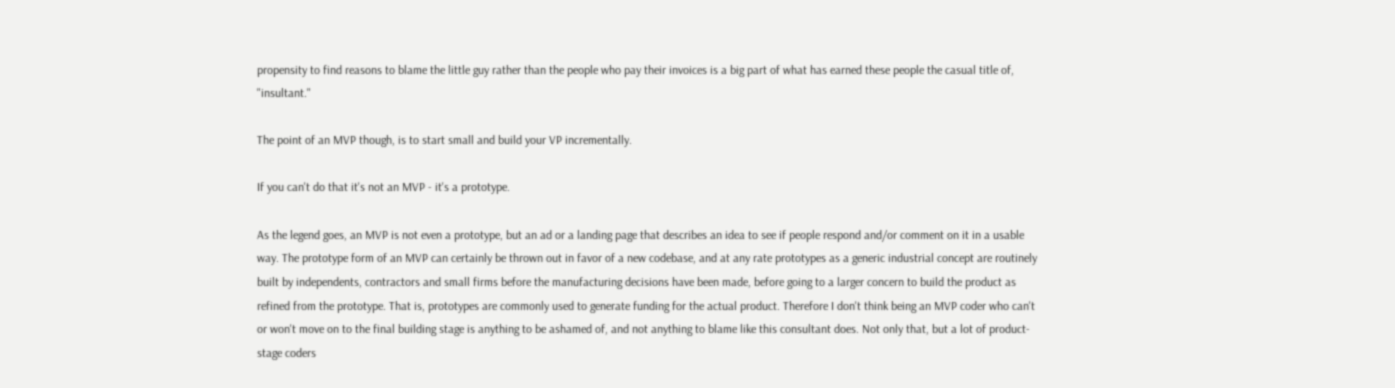propensity to find reasons to blame the little guy rather than the people who pay their invoices is a big part of what has earned these people the casual title of, "insultant."

The point of an MVP though, is to start small and build your VP incrementally.

If you can't do that it's not an MVP - it's a prototype.

As the legend goes, an MVP is not even a prototype, but an ad or a landing page that describes an idea to see if people respond and/or comment on it in a usable way. The prototype form of an MVP can certainly be thrown out in favor of a new codebase, and at any rate prototypes as a generic industrial concept are routinely built by independents, contractors and small firms before the manufacturing decisions have been made, before going to a larger concern to build the product as refined from the prototype. That is, prototypes are commonly used to generate funding for the actual product. Therefore I don't think being an MVP coder who can't or won't move on to the final building stage is anything to be ashamed of, and not anything to blame like this consultant does. Not only that, but a lot of product-stage coders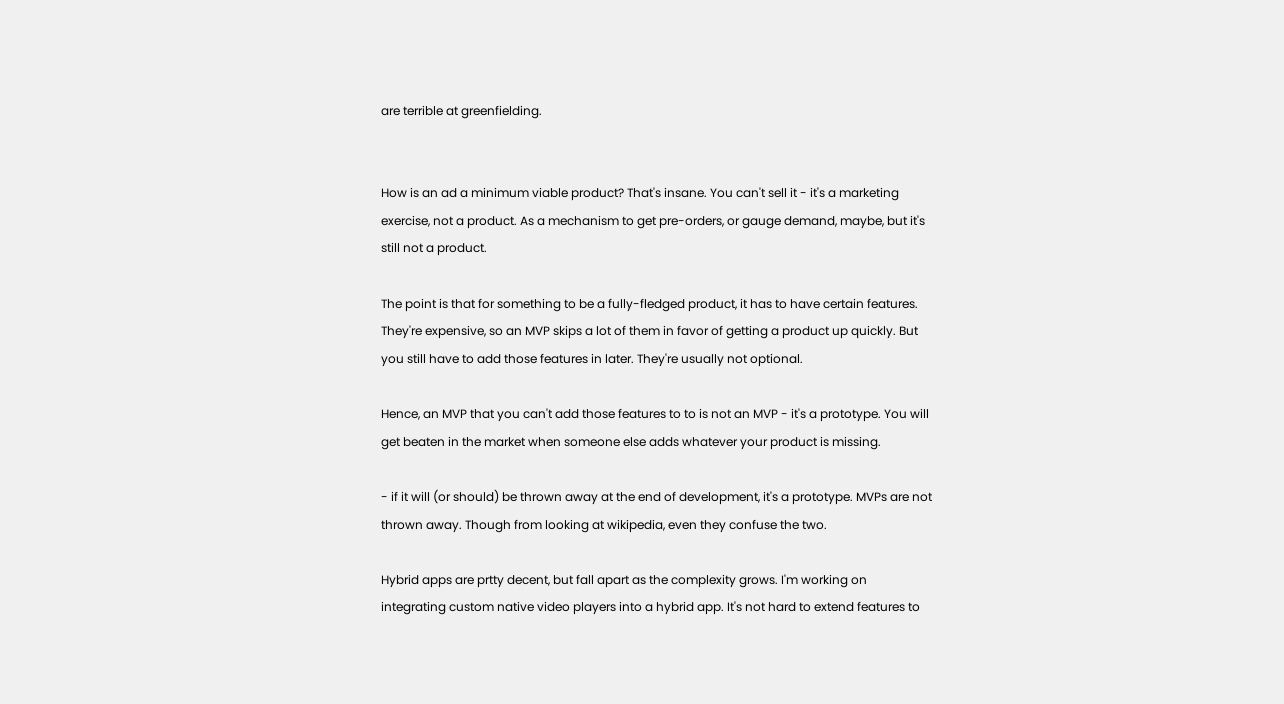are terrible at greenfielding.


How is an ad a minimum viable product? That's insane. You can't sell it - it's a marketing exercise, not a product. As a mechanism to get pre-orders, or gauge demand, maybe, but it's still not a product.

The point is that for something to be a fully-fledged product, it has to have certain features. They're expensive, so an MVP skips a lot of them in favor of getting a product up quickly. But you still have to add those features in later. They're usually not optional.

Hence, an MVP that you can't add those features to to is not an MVP - it's a prototype. You will get beaten in the market when someone else adds whatever your product is missing.

- if it will (or should) be thrown away at the end of development, it's a prototype. MVPs are not thrown away. Though from looking at wikipedia, even they confuse the two.

Hybrid apps are prtty decent, but fall apart as the complexity grows. I'm working on integrating custom native video players into a hybrid app. It's not hard to extend features to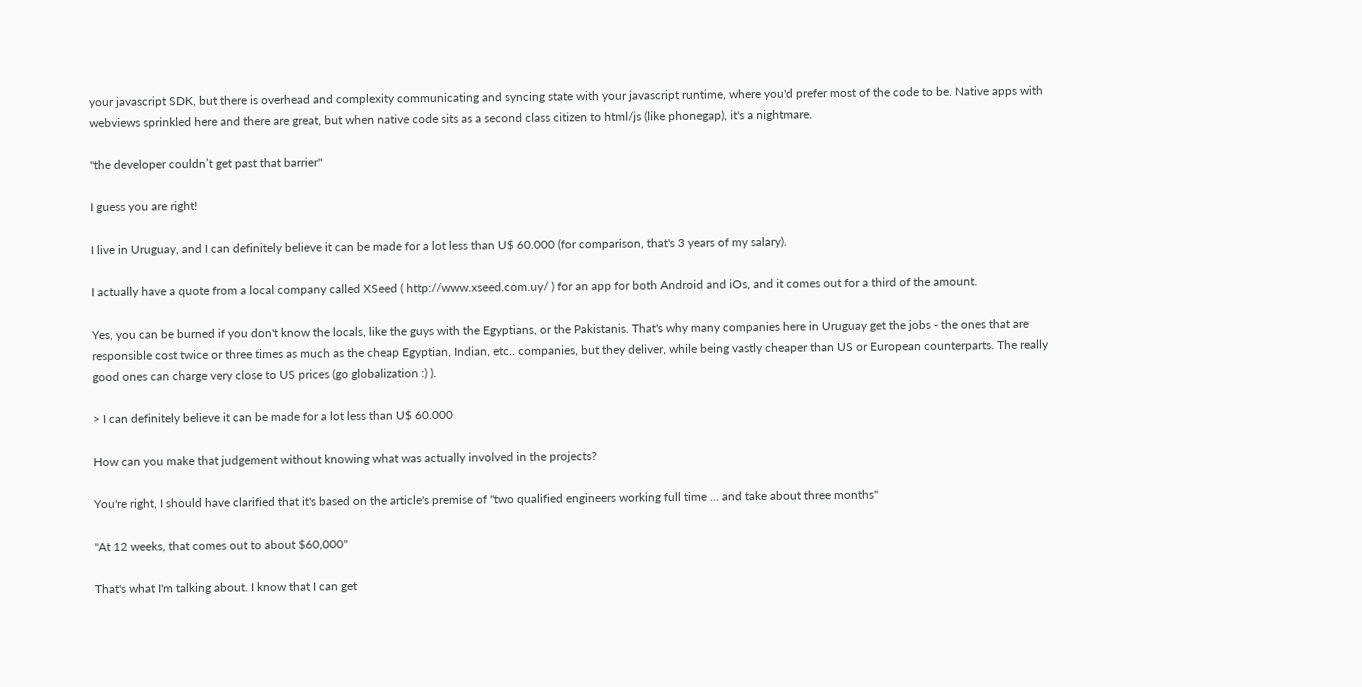your javascript SDK, but there is overhead and complexity communicating and syncing state with your javascript runtime, where you'd prefer most of the code to be. Native apps with webviews sprinkled here and there are great, but when native code sits as a second class citizen to html/js (like phonegap), it's a nightmare.

"the developer couldn’t get past that barrier"

I guess you are right!

I live in Uruguay, and I can definitely believe it can be made for a lot less than U$ 60.000 (for comparison, that's 3 years of my salary).

I actually have a quote from a local company called XSeed ( http://www.xseed.com.uy/ ) for an app for both Android and iOs, and it comes out for a third of the amount.

Yes, you can be burned if you don't know the locals, like the guys with the Egyptians, or the Pakistanis. That's why many companies here in Uruguay get the jobs - the ones that are responsible cost twice or three times as much as the cheap Egyptian, Indian, etc.. companies, but they deliver, while being vastly cheaper than US or European counterparts. The really good ones can charge very close to US prices (go globalization :) ).

> I can definitely believe it can be made for a lot less than U$ 60.000

How can you make that judgement without knowing what was actually involved in the projects?

You're right, I should have clarified that it's based on the article's premise of "two qualified engineers working full time ... and take about three months"

"At 12 weeks, that comes out to about $60,000"

That's what I'm talking about. I know that I can get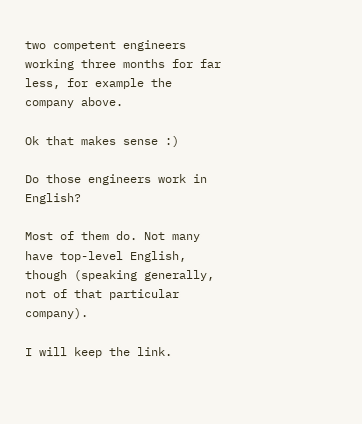two competent engineers working three months for far less, for example the company above.

Ok that makes sense :)

Do those engineers work in English?

Most of them do. Not many have top-level English, though (speaking generally, not of that particular company).

I will keep the link.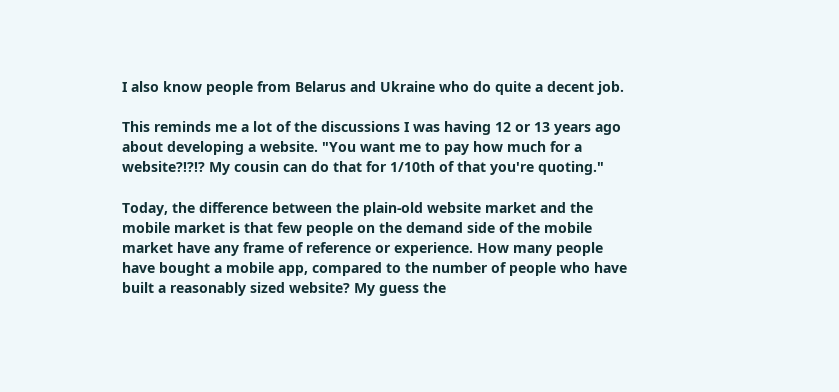I also know people from Belarus and Ukraine who do quite a decent job.

This reminds me a lot of the discussions I was having 12 or 13 years ago about developing a website. "You want me to pay how much for a website?!?!? My cousin can do that for 1/10th of that you're quoting."

Today, the difference between the plain-old website market and the mobile market is that few people on the demand side of the mobile market have any frame of reference or experience. How many people have bought a mobile app, compared to the number of people who have built a reasonably sized website? My guess the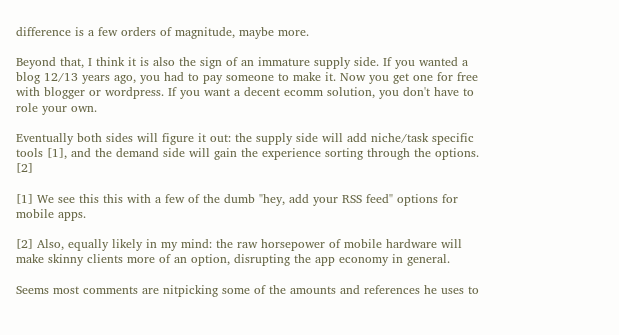difference is a few orders of magnitude, maybe more.

Beyond that, I think it is also the sign of an immature supply side. If you wanted a blog 12/13 years ago, you had to pay someone to make it. Now you get one for free with blogger or wordpress. If you want a decent ecomm solution, you don't have to role your own.

Eventually both sides will figure it out: the supply side will add niche/task specific tools [1], and the demand side will gain the experience sorting through the options. [2]

[1] We see this this with a few of the dumb "hey, add your RSS feed" options for mobile apps.

[2] Also, equally likely in my mind: the raw horsepower of mobile hardware will make skinny clients more of an option, disrupting the app economy in general.

Seems most comments are nitpicking some of the amounts and references he uses to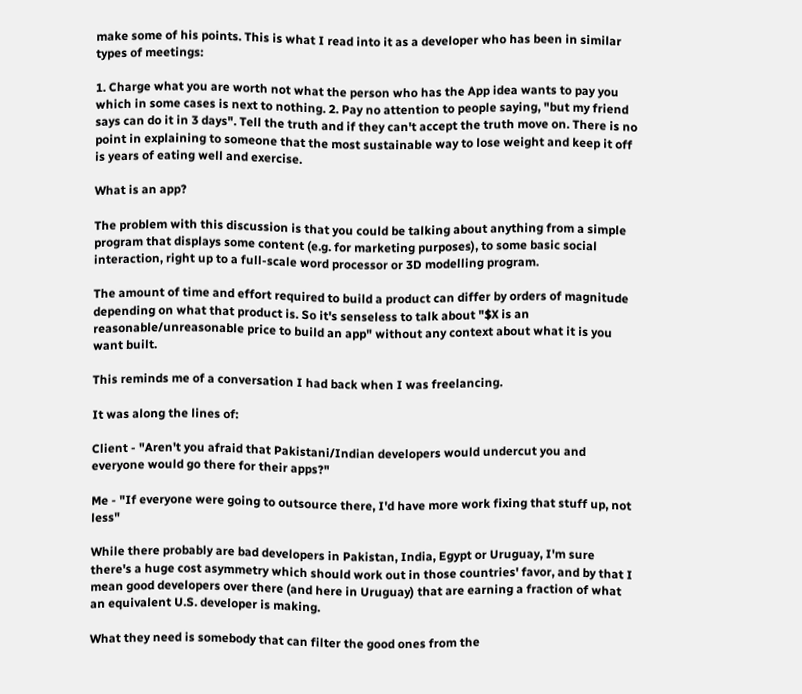make some of his points. This is what I read into it as a developer who has been in similar types of meetings:

1. Charge what you are worth not what the person who has the App idea wants to pay you which in some cases is next to nothing. 2. Pay no attention to people saying, "but my friend says can do it in 3 days". Tell the truth and if they can't accept the truth move on. There is no point in explaining to someone that the most sustainable way to lose weight and keep it off is years of eating well and exercise.

What is an app?

The problem with this discussion is that you could be talking about anything from a simple program that displays some content (e.g. for marketing purposes), to some basic social interaction, right up to a full-scale word processor or 3D modelling program.

The amount of time and effort required to build a product can differ by orders of magnitude depending on what that product is. So it's senseless to talk about "$X is an reasonable/unreasonable price to build an app" without any context about what it is you want built.

This reminds me of a conversation I had back when I was freelancing.

It was along the lines of:

Client - "Aren't you afraid that Pakistani/Indian developers would undercut you and everyone would go there for their apps?"

Me - "If everyone were going to outsource there, I'd have more work fixing that stuff up, not less"

While there probably are bad developers in Pakistan, India, Egypt or Uruguay, I'm sure there's a huge cost asymmetry which should work out in those countries' favor, and by that I mean good developers over there (and here in Uruguay) that are earning a fraction of what an equivalent U.S. developer is making.

What they need is somebody that can filter the good ones from the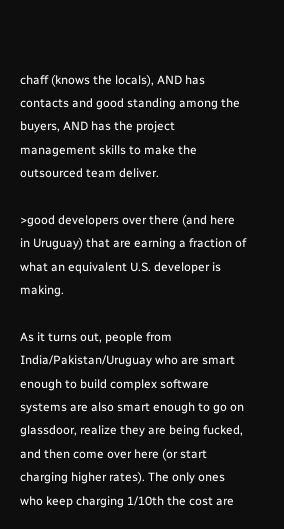chaff (knows the locals), AND has contacts and good standing among the buyers, AND has the project management skills to make the outsourced team deliver.

>good developers over there (and here in Uruguay) that are earning a fraction of what an equivalent U.S. developer is making.

As it turns out, people from India/Pakistan/Uruguay who are smart enough to build complex software systems are also smart enough to go on glassdoor, realize they are being fucked, and then come over here (or start charging higher rates). The only ones who keep charging 1/10th the cost are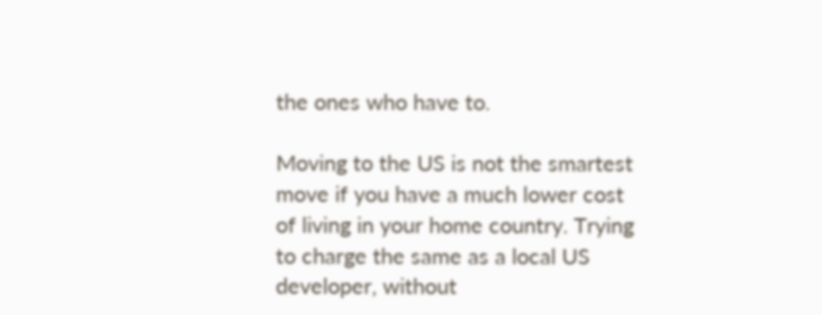the ones who have to.

Moving to the US is not the smartest move if you have a much lower cost of living in your home country. Trying to charge the same as a local US developer, without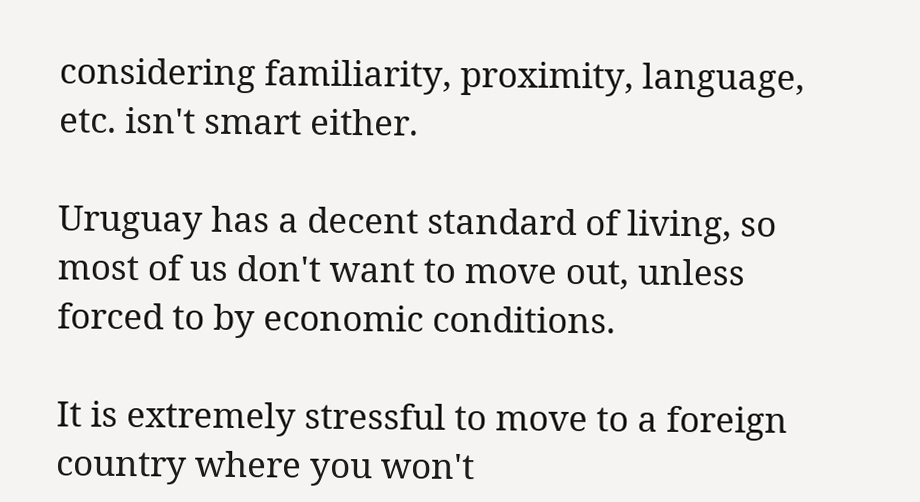considering familiarity, proximity, language, etc. isn't smart either.

Uruguay has a decent standard of living, so most of us don't want to move out, unless forced to by economic conditions.

It is extremely stressful to move to a foreign country where you won't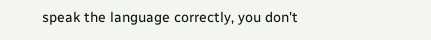speak the language correctly, you don't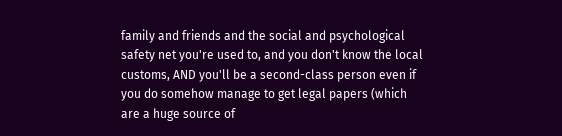family and friends and the social and psychological safety net you're used to, and you don't know the local customs, AND you'll be a second-class person even if you do somehow manage to get legal papers (which are a huge source of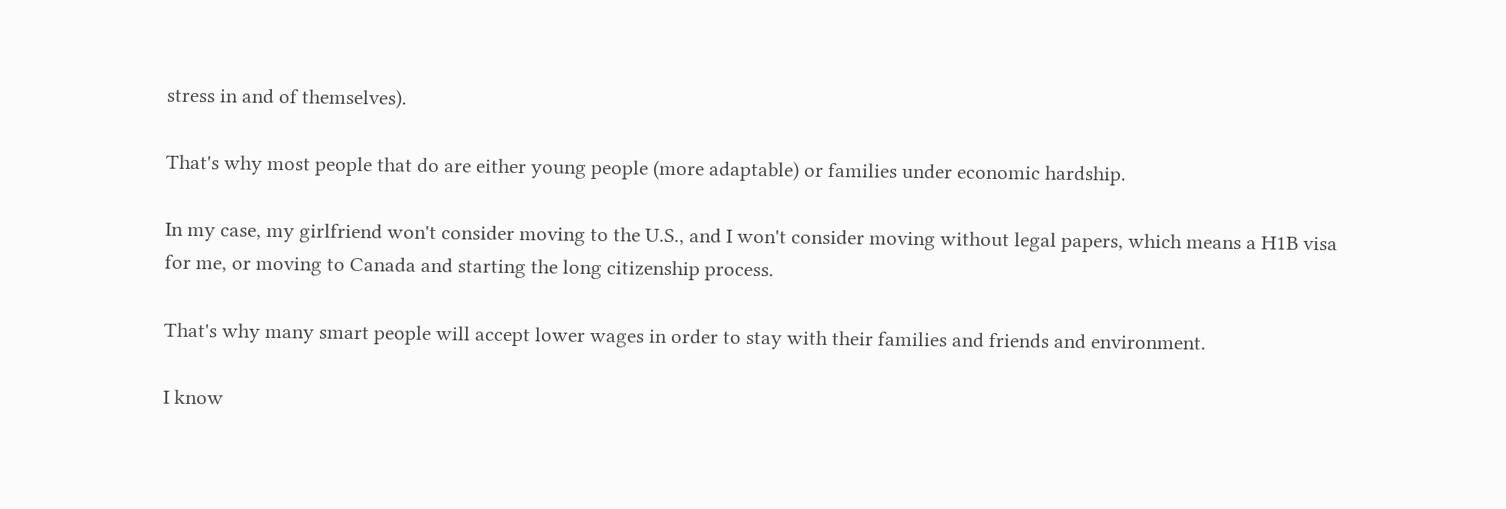stress in and of themselves).

That's why most people that do are either young people (more adaptable) or families under economic hardship.

In my case, my girlfriend won't consider moving to the U.S., and I won't consider moving without legal papers, which means a H1B visa for me, or moving to Canada and starting the long citizenship process.

That's why many smart people will accept lower wages in order to stay with their families and friends and environment.

I know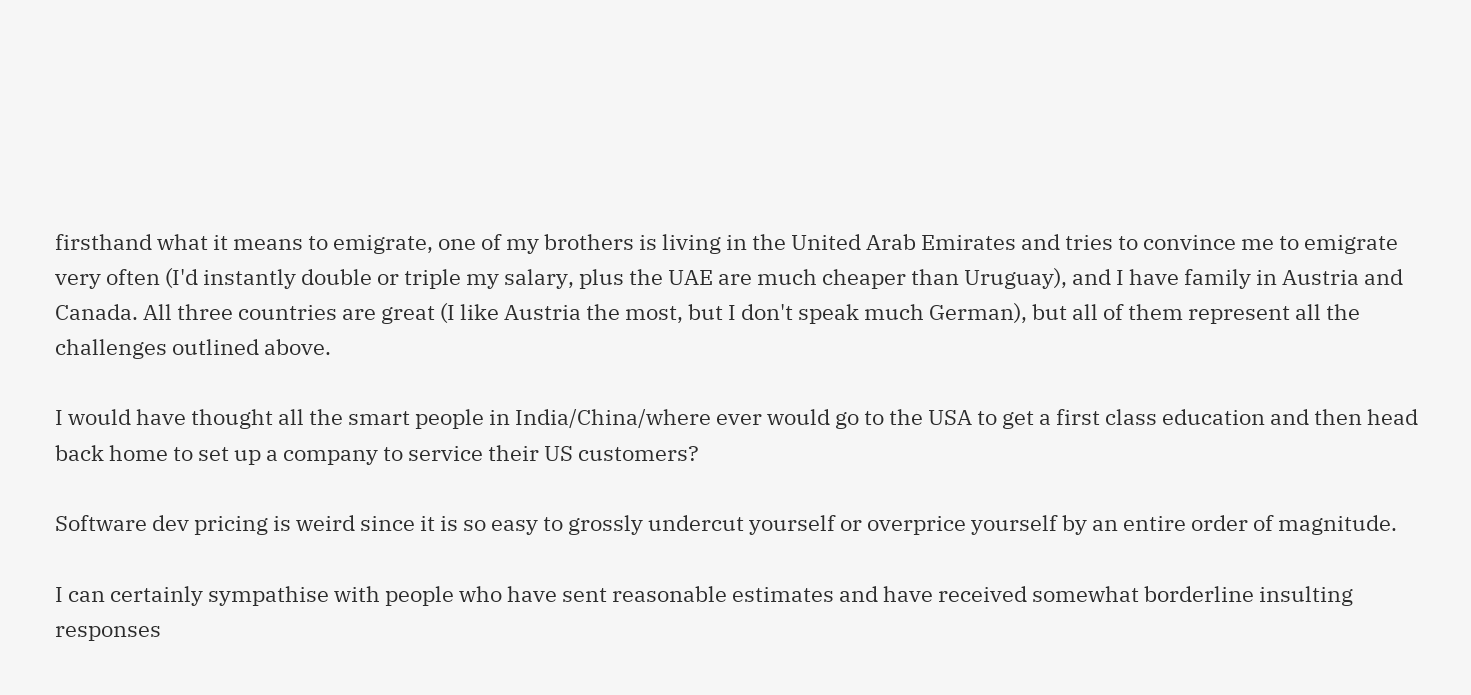firsthand what it means to emigrate, one of my brothers is living in the United Arab Emirates and tries to convince me to emigrate very often (I'd instantly double or triple my salary, plus the UAE are much cheaper than Uruguay), and I have family in Austria and Canada. All three countries are great (I like Austria the most, but I don't speak much German), but all of them represent all the challenges outlined above.

I would have thought all the smart people in India/China/where ever would go to the USA to get a first class education and then head back home to set up a company to service their US customers?

Software dev pricing is weird since it is so easy to grossly undercut yourself or overprice yourself by an entire order of magnitude.

I can certainly sympathise with people who have sent reasonable estimates and have received somewhat borderline insulting responses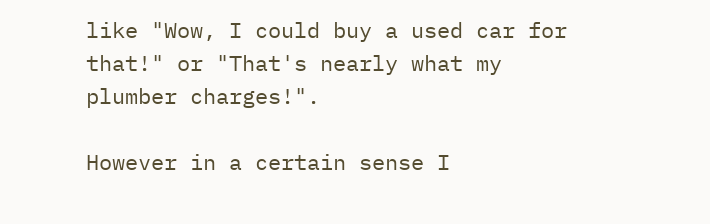like "Wow, I could buy a used car for that!" or "That's nearly what my plumber charges!".

However in a certain sense I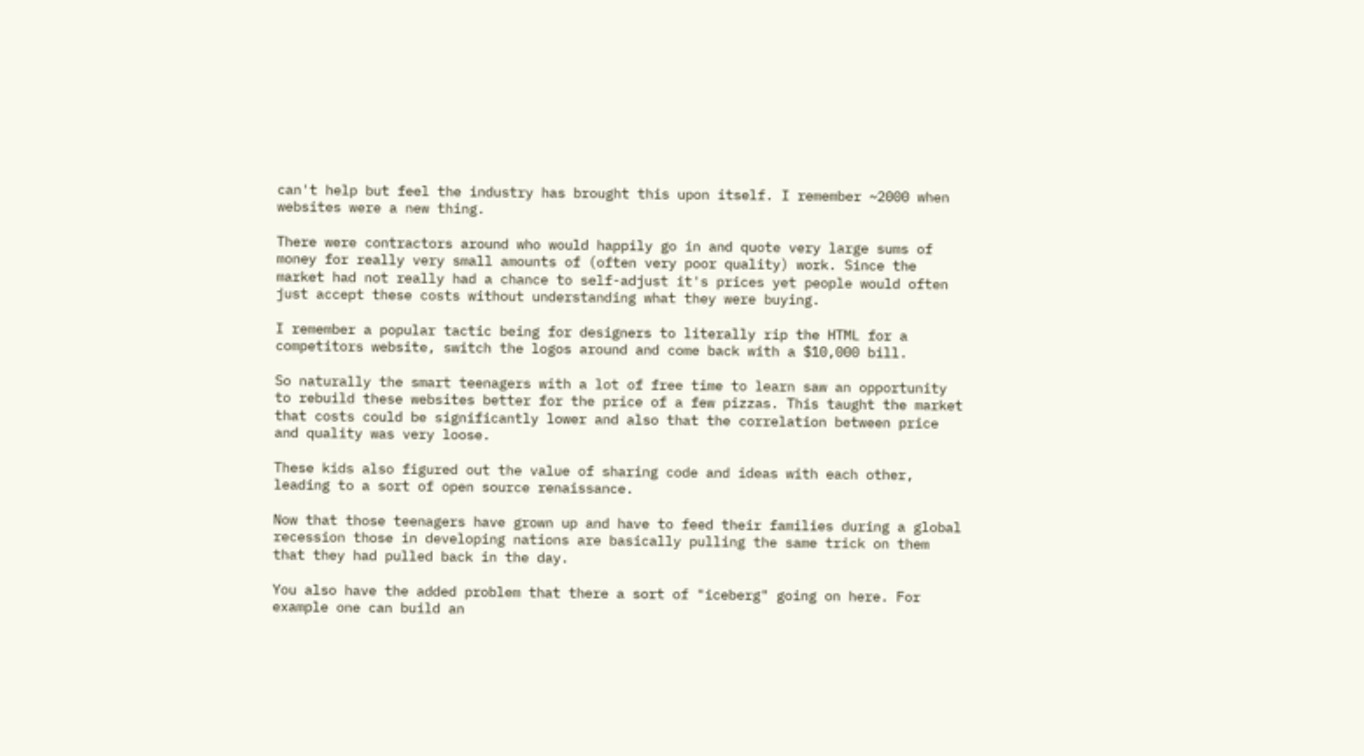can't help but feel the industry has brought this upon itself. I remember ~2000 when websites were a new thing.

There were contractors around who would happily go in and quote very large sums of money for really very small amounts of (often very poor quality) work. Since the market had not really had a chance to self-adjust it's prices yet people would often just accept these costs without understanding what they were buying.

I remember a popular tactic being for designers to literally rip the HTML for a competitors website, switch the logos around and come back with a $10,000 bill.

So naturally the smart teenagers with a lot of free time to learn saw an opportunity to rebuild these websites better for the price of a few pizzas. This taught the market that costs could be significantly lower and also that the correlation between price and quality was very loose.

These kids also figured out the value of sharing code and ideas with each other, leading to a sort of open source renaissance.

Now that those teenagers have grown up and have to feed their families during a global recession those in developing nations are basically pulling the same trick on them that they had pulled back in the day.

You also have the added problem that there a sort of "iceberg" going on here. For example one can build an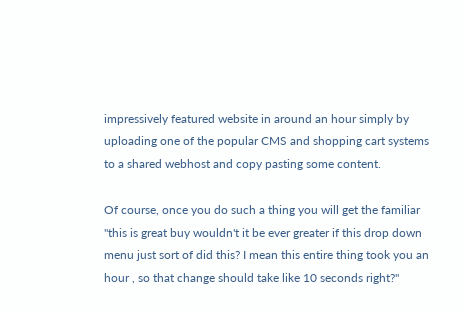impressively featured website in around an hour simply by uploading one of the popular CMS and shopping cart systems to a shared webhost and copy pasting some content.

Of course, once you do such a thing you will get the familiar "this is great buy wouldn't it be ever greater if this drop down menu just sort of did this? I mean this entire thing took you an hour , so that change should take like 10 seconds right?"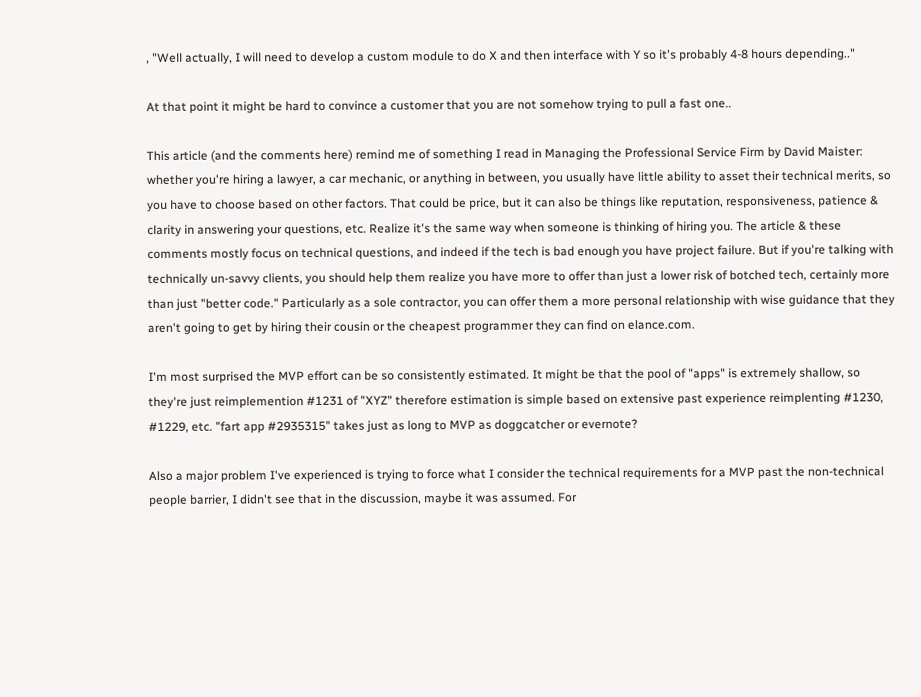, "Well actually, I will need to develop a custom module to do X and then interface with Y so it's probably 4-8 hours depending.."

At that point it might be hard to convince a customer that you are not somehow trying to pull a fast one..

This article (and the comments here) remind me of something I read in Managing the Professional Service Firm by David Maister: whether you're hiring a lawyer, a car mechanic, or anything in between, you usually have little ability to asset their technical merits, so you have to choose based on other factors. That could be price, but it can also be things like reputation, responsiveness, patience & clarity in answering your questions, etc. Realize it's the same way when someone is thinking of hiring you. The article & these comments mostly focus on technical questions, and indeed if the tech is bad enough you have project failure. But if you're talking with technically un-savvy clients, you should help them realize you have more to offer than just a lower risk of botched tech, certainly more than just "better code." Particularly as a sole contractor, you can offer them a more personal relationship with wise guidance that they aren't going to get by hiring their cousin or the cheapest programmer they can find on elance.com.

I'm most surprised the MVP effort can be so consistently estimated. It might be that the pool of "apps" is extremely shallow, so they're just reimplemention #1231 of "XYZ" therefore estimation is simple based on extensive past experience reimplenting #1230, #1229, etc. "fart app #2935315" takes just as long to MVP as doggcatcher or evernote?

Also a major problem I've experienced is trying to force what I consider the technical requirements for a MVP past the non-technical people barrier, I didn't see that in the discussion, maybe it was assumed. For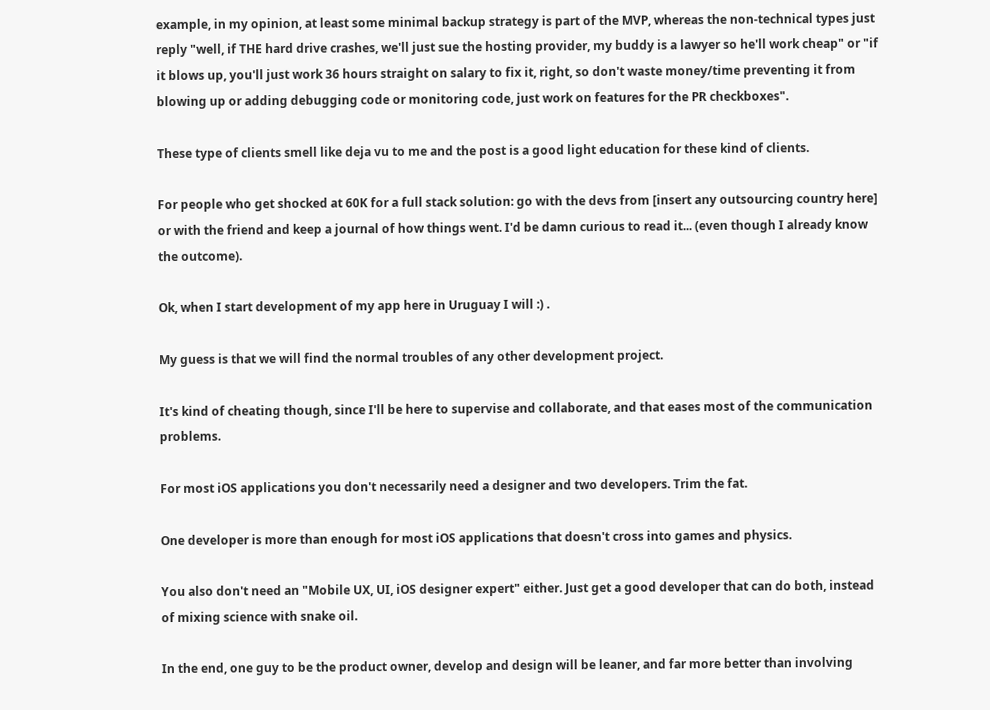example, in my opinion, at least some minimal backup strategy is part of the MVP, whereas the non-technical types just reply "well, if THE hard drive crashes, we'll just sue the hosting provider, my buddy is a lawyer so he'll work cheap" or "if it blows up, you'll just work 36 hours straight on salary to fix it, right, so don't waste money/time preventing it from blowing up or adding debugging code or monitoring code, just work on features for the PR checkboxes".

These type of clients smell like deja vu to me and the post is a good light education for these kind of clients.

For people who get shocked at 60K for a full stack solution: go with the devs from [insert any outsourcing country here] or with the friend and keep a journal of how things went. I'd be damn curious to read it... (even though I already know the outcome).

Ok, when I start development of my app here in Uruguay I will :) .

My guess is that we will find the normal troubles of any other development project.

It's kind of cheating though, since I'll be here to supervise and collaborate, and that eases most of the communication problems.

For most iOS applications you don't necessarily need a designer and two developers. Trim the fat.

One developer is more than enough for most iOS applications that doesn't cross into games and physics.

You also don't need an "Mobile UX, UI, iOS designer expert" either. Just get a good developer that can do both, instead of mixing science with snake oil.

In the end, one guy to be the product owner, develop and design will be leaner, and far more better than involving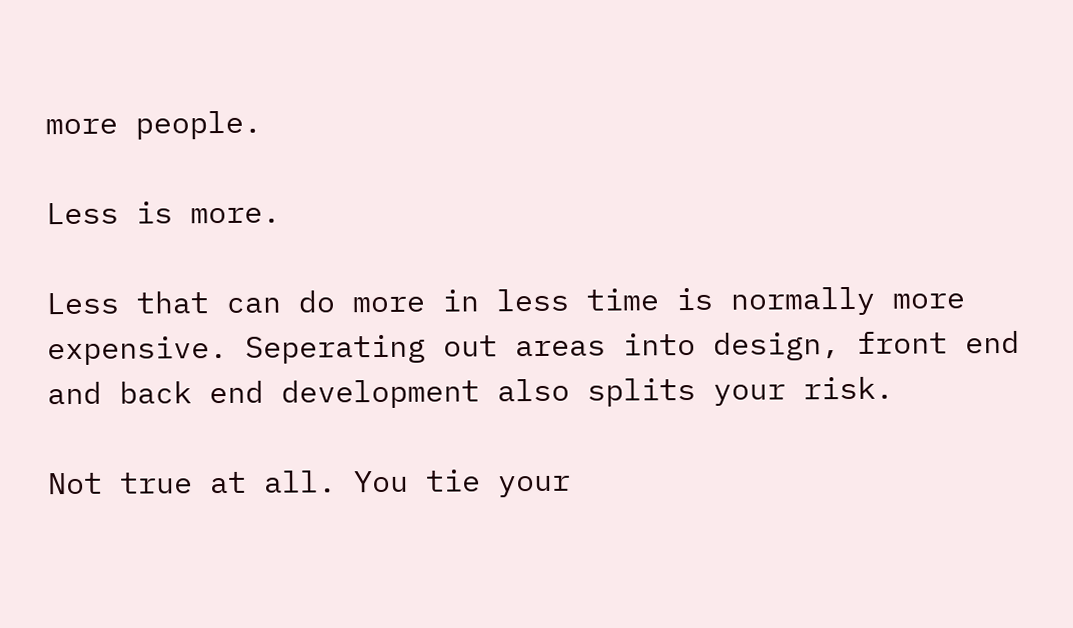more people.

Less is more.

Less that can do more in less time is normally more expensive. Seperating out areas into design, front end and back end development also splits your risk.

Not true at all. You tie your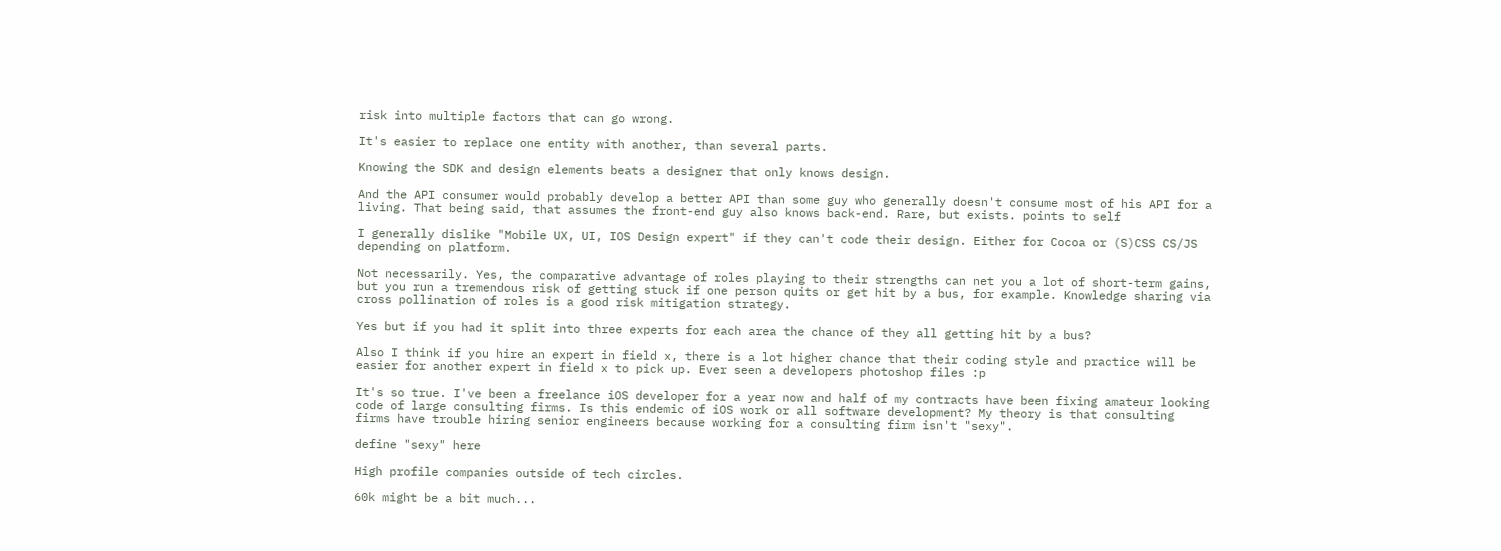risk into multiple factors that can go wrong.

It's easier to replace one entity with another, than several parts.

Knowing the SDK and design elements beats a designer that only knows design.

And the API consumer would probably develop a better API than some guy who generally doesn't consume most of his API for a living. That being said, that assumes the front-end guy also knows back-end. Rare, but exists. points to self

I generally dislike "Mobile UX, UI, IOS Design expert" if they can't code their design. Either for Cocoa or (S)CSS CS/JS depending on platform.

Not necessarily. Yes, the comparative advantage of roles playing to their strengths can net you a lot of short-term gains, but you run a tremendous risk of getting stuck if one person quits or get hit by a bus, for example. Knowledge sharing via cross pollination of roles is a good risk mitigation strategy.

Yes but if you had it split into three experts for each area the chance of they all getting hit by a bus?

Also I think if you hire an expert in field x, there is a lot higher chance that their coding style and practice will be easier for another expert in field x to pick up. Ever seen a developers photoshop files :p

It's so true. I've been a freelance iOS developer for a year now and half of my contracts have been fixing amateur looking code of large consulting firms. Is this endemic of iOS work or all software development? My theory is that consulting firms have trouble hiring senior engineers because working for a consulting firm isn't "sexy".

define "sexy" here

High profile companies outside of tech circles.

60k might be a bit much...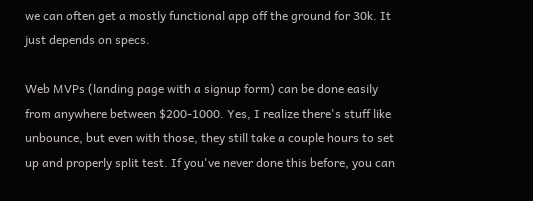we can often get a mostly functional app off the ground for 30k. It just depends on specs.

Web MVPs (landing page with a signup form) can be done easily from anywhere between $200-1000. Yes, I realize there's stuff like unbounce, but even with those, they still take a couple hours to set up and properly split test. If you've never done this before, you can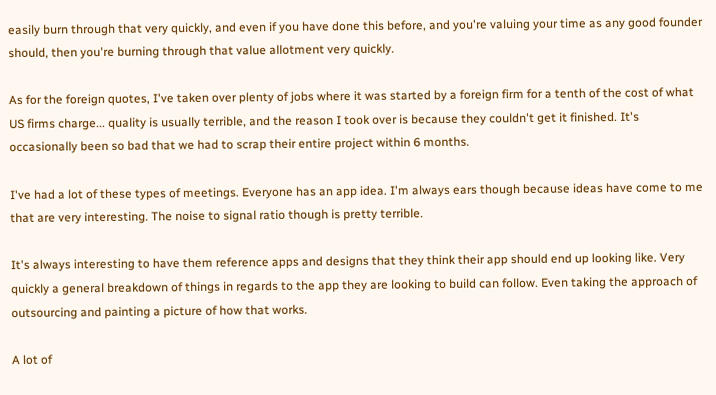easily burn through that very quickly, and even if you have done this before, and you're valuing your time as any good founder should, then you're burning through that value allotment very quickly.

As for the foreign quotes, I've taken over plenty of jobs where it was started by a foreign firm for a tenth of the cost of what US firms charge... quality is usually terrible, and the reason I took over is because they couldn't get it finished. It's occasionally been so bad that we had to scrap their entire project within 6 months.

I've had a lot of these types of meetings. Everyone has an app idea. I'm always ears though because ideas have come to me that are very interesting. The noise to signal ratio though is pretty terrible.

It's always interesting to have them reference apps and designs that they think their app should end up looking like. Very quickly a general breakdown of things in regards to the app they are looking to build can follow. Even taking the approach of outsourcing and painting a picture of how that works.

A lot of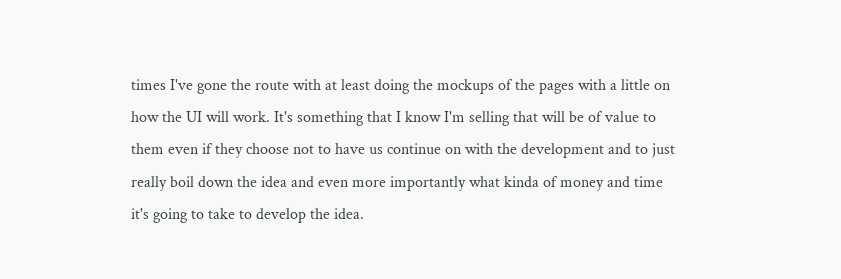times I've gone the route with at least doing the mockups of the pages with a little on how the UI will work. It's something that I know I'm selling that will be of value to them even if they choose not to have us continue on with the development and to just really boil down the idea and even more importantly what kinda of money and time it's going to take to develop the idea.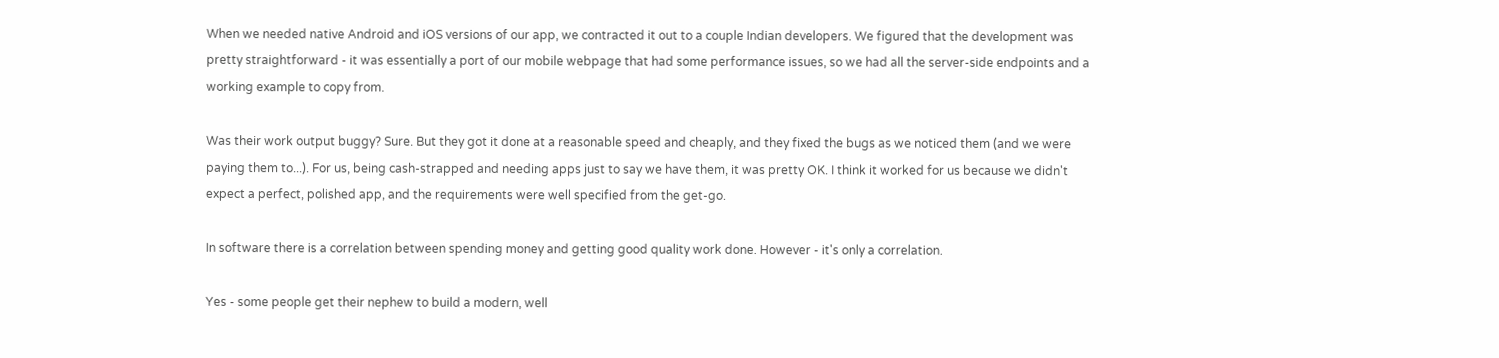When we needed native Android and iOS versions of our app, we contracted it out to a couple Indian developers. We figured that the development was pretty straightforward - it was essentially a port of our mobile webpage that had some performance issues, so we had all the server-side endpoints and a working example to copy from.

Was their work output buggy? Sure. But they got it done at a reasonable speed and cheaply, and they fixed the bugs as we noticed them (and we were paying them to...). For us, being cash-strapped and needing apps just to say we have them, it was pretty OK. I think it worked for us because we didn't expect a perfect, polished app, and the requirements were well specified from the get-go.

In software there is a correlation between spending money and getting good quality work done. However - it's only a correlation.

Yes - some people get their nephew to build a modern, well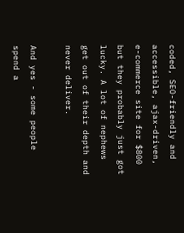coded, SEO-friendly and accessible, ajax-driven, e-commerce site for $800 but they probably just got lucky. A lot of nephews get out of their depth and never deliver.

And yes - some people spend a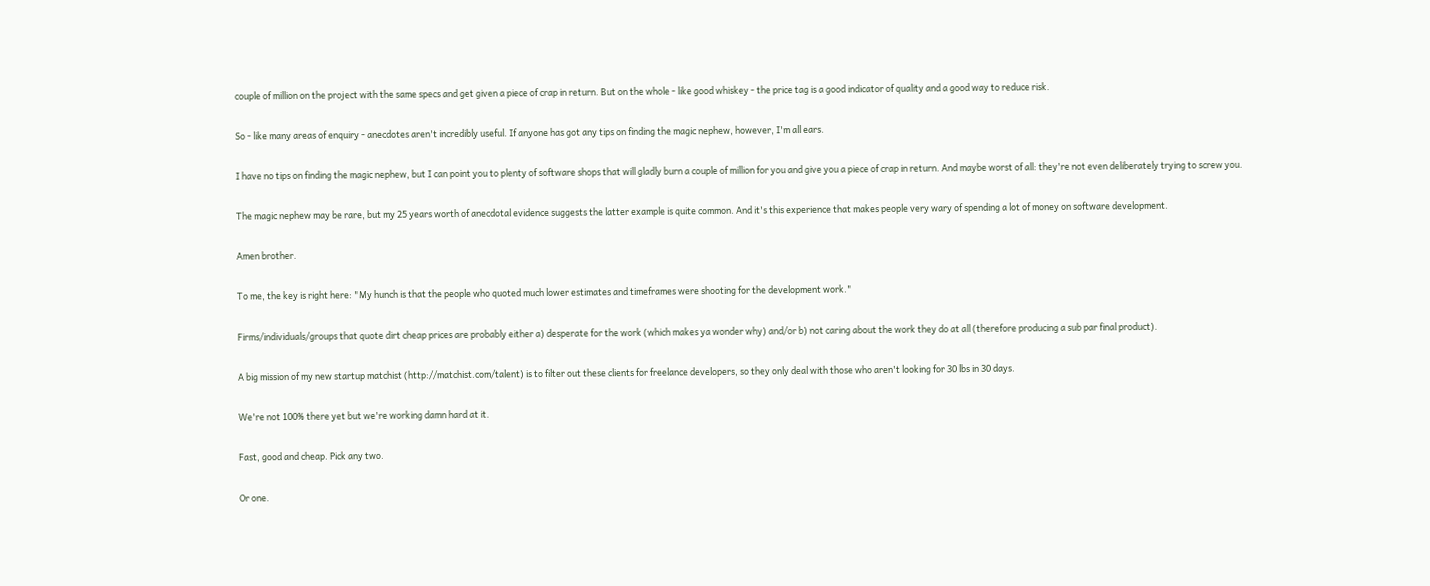couple of million on the project with the same specs and get given a piece of crap in return. But on the whole - like good whiskey - the price tag is a good indicator of quality and a good way to reduce risk.

So - like many areas of enquiry - anecdotes aren't incredibly useful. If anyone has got any tips on finding the magic nephew, however, I'm all ears.

I have no tips on finding the magic nephew, but I can point you to plenty of software shops that will gladly burn a couple of million for you and give you a piece of crap in return. And maybe worst of all: they're not even deliberately trying to screw you.

The magic nephew may be rare, but my 25 years worth of anecdotal evidence suggests the latter example is quite common. And it's this experience that makes people very wary of spending a lot of money on software development.

Amen brother.

To me, the key is right here: "My hunch is that the people who quoted much lower estimates and timeframes were shooting for the development work."

Firms/individuals/groups that quote dirt cheap prices are probably either a) desperate for the work (which makes ya wonder why) and/or b) not caring about the work they do at all (therefore producing a sub par final product).

A big mission of my new startup matchist (http://matchist.com/talent) is to filter out these clients for freelance developers, so they only deal with those who aren't looking for 30 lbs in 30 days.

We're not 100% there yet but we're working damn hard at it.

Fast, good and cheap. Pick any two.

Or one.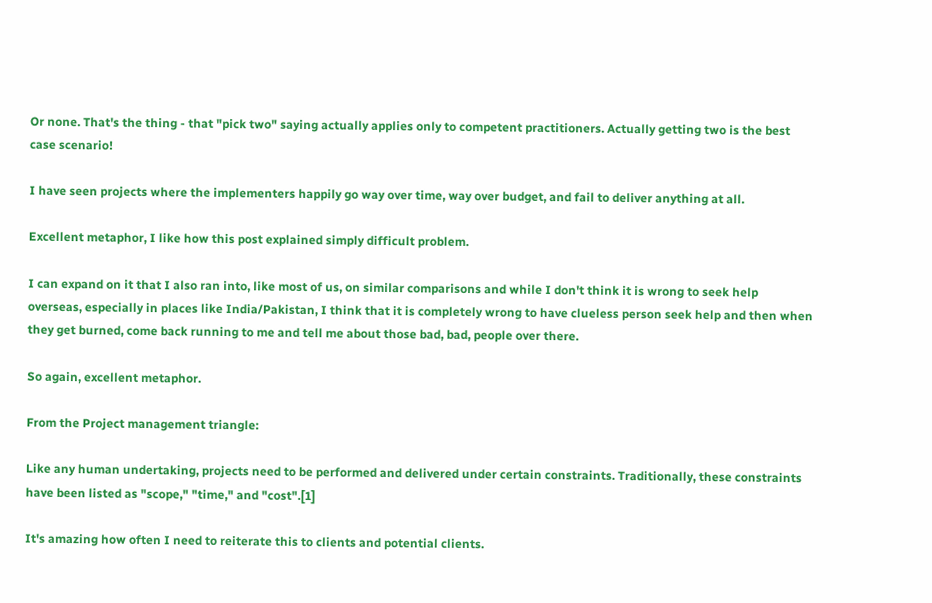Or none. That's the thing - that "pick two" saying actually applies only to competent practitioners. Actually getting two is the best case scenario!

I have seen projects where the implementers happily go way over time, way over budget, and fail to deliver anything at all.

Excellent metaphor, I like how this post explained simply difficult problem.

I can expand on it that I also ran into, like most of us, on similar comparisons and while I don't think it is wrong to seek help overseas, especially in places like India/Pakistan, I think that it is completely wrong to have clueless person seek help and then when they get burned, come back running to me and tell me about those bad, bad, people over there.

So again, excellent metaphor.

From the Project management triangle:

Like any human undertaking, projects need to be performed and delivered under certain constraints. Traditionally, these constraints have been listed as "scope," "time," and "cost".[1]

It's amazing how often I need to reiterate this to clients and potential clients.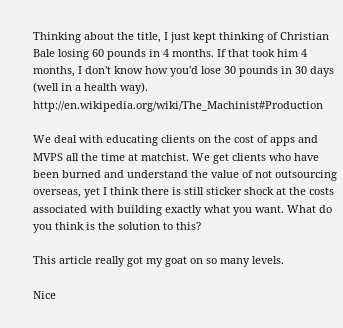Thinking about the title, I just kept thinking of Christian Bale losing 60 pounds in 4 months. If that took him 4 months, I don't know how you'd lose 30 pounds in 30 days (well in a health way). http://en.wikipedia.org/wiki/The_Machinist#Production

We deal with educating clients on the cost of apps and MVPS all the time at matchist. We get clients who have been burned and understand the value of not outsourcing overseas, yet I think there is still sticker shock at the costs associated with building exactly what you want. What do you think is the solution to this?

This article really got my goat on so many levels.

Nice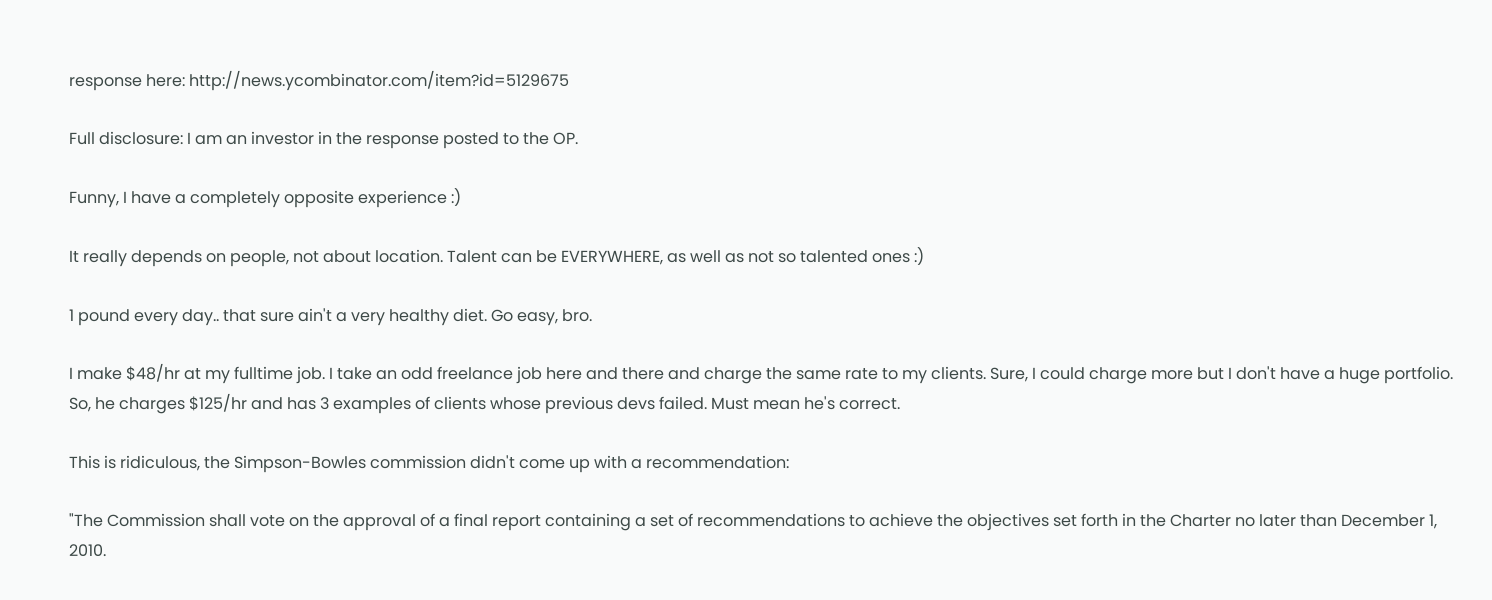response here: http://news.ycombinator.com/item?id=5129675

Full disclosure: I am an investor in the response posted to the OP.

Funny, I have a completely opposite experience :)

It really depends on people, not about location. Talent can be EVERYWHERE, as well as not so talented ones :)

1 pound every day.. that sure ain't a very healthy diet. Go easy, bro.

I make $48/hr at my fulltime job. I take an odd freelance job here and there and charge the same rate to my clients. Sure, I could charge more but I don't have a huge portfolio. So, he charges $125/hr and has 3 examples of clients whose previous devs failed. Must mean he's correct.

This is ridiculous, the Simpson-Bowles commission didn't come up with a recommendation:

"The Commission shall vote on the approval of a final report containing a set of recommendations to achieve the objectives set forth in the Charter no later than December 1, 2010.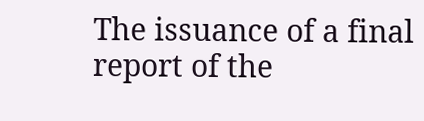The issuance of a final report of the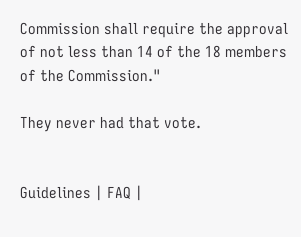Commission shall require the approval of not less than 14 of the 18 members of the Commission."

They never had that vote.


Guidelines | FAQ |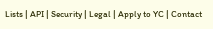Lists | API | Security | Legal | Apply to YC | Contact